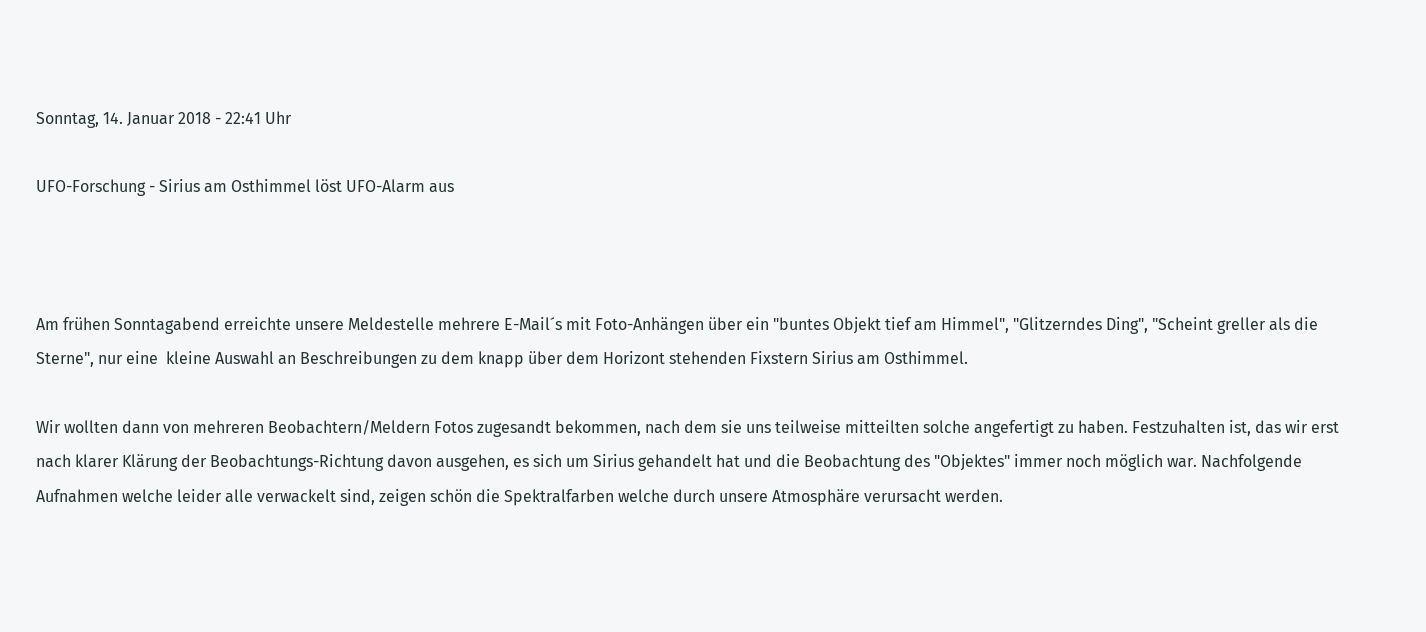Sonntag, 14. Januar 2018 - 22:41 Uhr

UFO-Forschung - Sirius am Osthimmel löst UFO-Alarm aus



Am frühen Sonntagabend erreichte unsere Meldestelle mehrere E-Mail´s mit Foto-Anhängen über ein "buntes Objekt tief am Himmel", "Glitzerndes Ding", "Scheint greller als die Sterne", nur eine  kleine Auswahl an Beschreibungen zu dem knapp über dem Horizont stehenden Fixstern Sirius am Osthimmel.

Wir wollten dann von mehreren Beobachtern/Meldern Fotos zugesandt bekommen, nach dem sie uns teilweise mitteilten solche angefertigt zu haben. Festzuhalten ist, das wir erst nach klarer Klärung der Beobachtungs-Richtung davon ausgehen, es sich um Sirius gehandelt hat und die Beobachtung des "Objektes" immer noch möglich war. Nachfolgende Aufnahmen welche leider alle verwackelt sind, zeigen schön die Spektralfarben welche durch unsere Atmosphäre verursacht werden.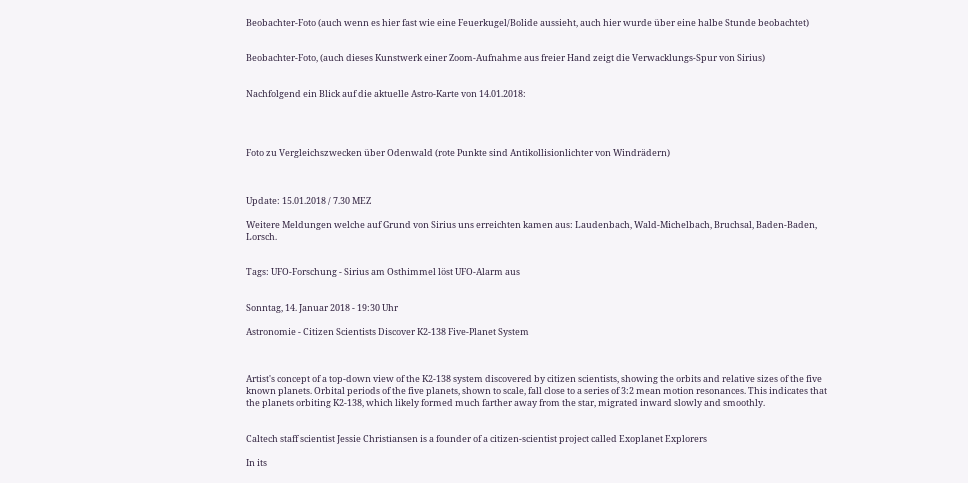Beobachter-Foto (auch wenn es hier fast wie eine Feuerkugel/Bolide aussieht, auch hier wurde über eine halbe Stunde beobachtet)


Beobachter-Foto, (auch dieses Kunstwerk einer Zoom-Aufnahme aus freier Hand zeigt die Verwacklungs-Spur von Sirius)


Nachfolgend ein Blick auf die aktuelle Astro-Karte von 14.01.2018:




Foto zu Vergleichszwecken über Odenwald (rote Punkte sind Antikollisionlichter von Windrädern)



Update: 15.01.2018 / 7.30 MEZ

Weitere Meldungen welche auf Grund von Sirius uns erreichten kamen aus: Laudenbach, Wald-Michelbach, Bruchsal, Baden-Baden, Lorsch.


Tags: UFO-Forschung - Sirius am Osthimmel löst UFO-Alarm aus


Sonntag, 14. Januar 2018 - 19:30 Uhr

Astronomie - Citizen Scientists Discover K2-138 Five-Planet System



Artist's concept of a top-down view of the K2-138 system discovered by citizen scientists, showing the orbits and relative sizes of the five known planets. Orbital periods of the five planets, shown to scale, fall close to a series of 3:2 mean motion resonances. This indicates that the planets orbiting K2-138, which likely formed much farther away from the star, migrated inward slowly and smoothly.


Caltech staff scientist Jessie Christiansen is a founder of a citizen-scientist project called Exoplanet Explorers

In its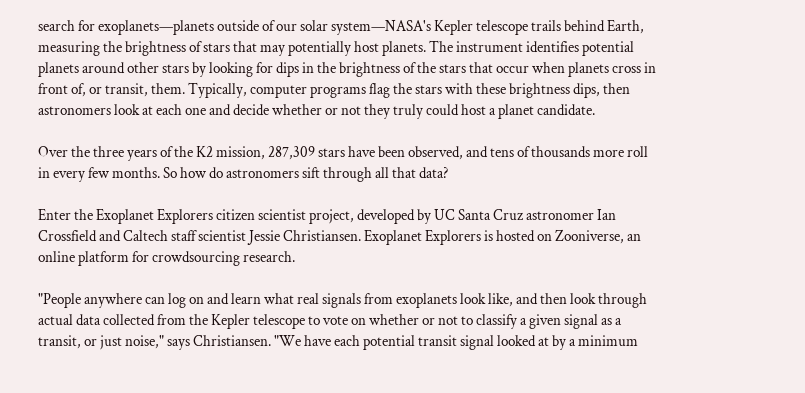search for exoplanets—planets outside of our solar system—NASA's Kepler telescope trails behind Earth, measuring the brightness of stars that may potentially host planets. The instrument identifies potential planets around other stars by looking for dips in the brightness of the stars that occur when planets cross in front of, or transit, them. Typically, computer programs flag the stars with these brightness dips, then astronomers look at each one and decide whether or not they truly could host a planet candidate.

Over the three years of the K2 mission, 287,309 stars have been observed, and tens of thousands more roll in every few months. So how do astronomers sift through all that data?

Enter the Exoplanet Explorers citizen scientist project, developed by UC Santa Cruz astronomer Ian Crossfield and Caltech staff scientist Jessie Christiansen. Exoplanet Explorers is hosted on Zooniverse, an online platform for crowdsourcing research.

"People anywhere can log on and learn what real signals from exoplanets look like, and then look through actual data collected from the Kepler telescope to vote on whether or not to classify a given signal as a transit, or just noise," says Christiansen. "We have each potential transit signal looked at by a minimum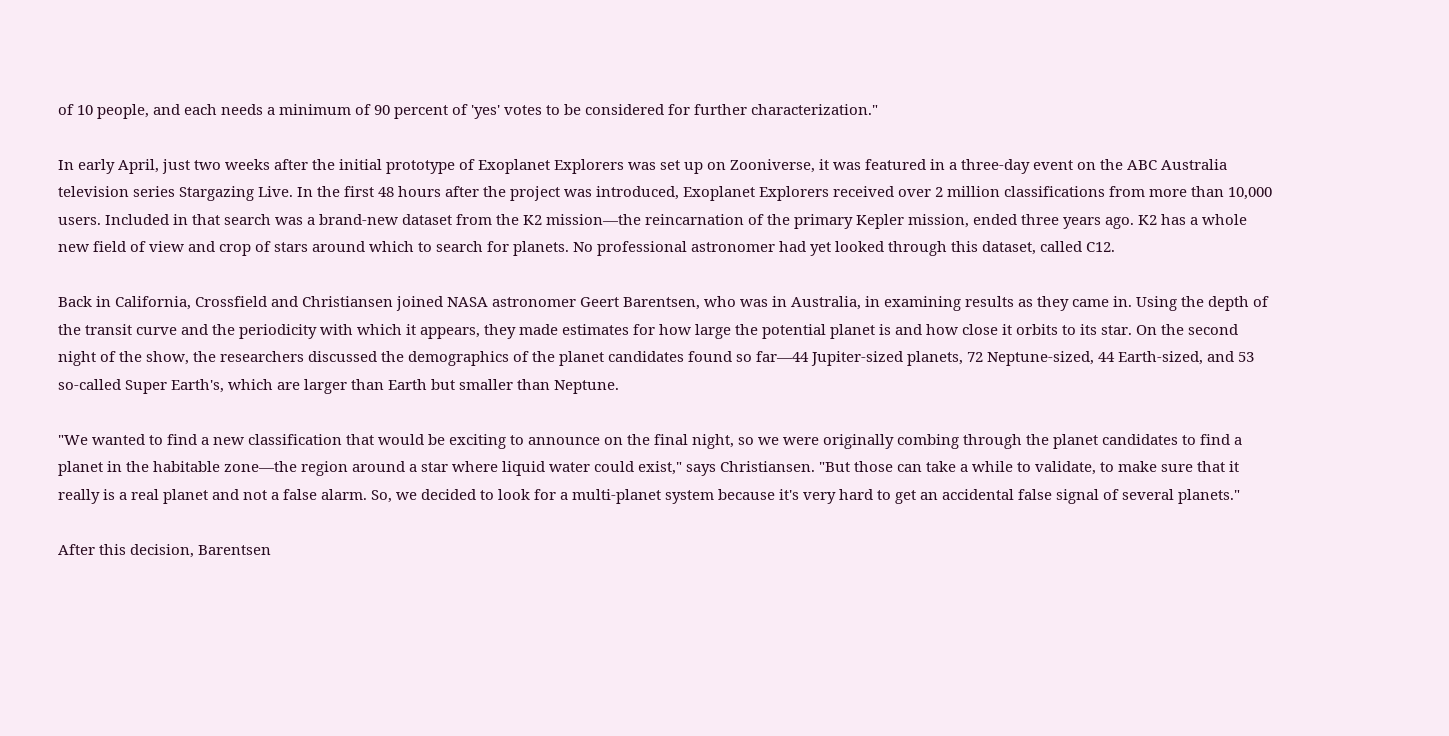of 10 people, and each needs a minimum of 90 percent of 'yes' votes to be considered for further characterization."

In early April, just two weeks after the initial prototype of Exoplanet Explorers was set up on Zooniverse, it was featured in a three-day event on the ABC Australia television series Stargazing Live. In the first 48 hours after the project was introduced, Exoplanet Explorers received over 2 million classifications from more than 10,000 users. Included in that search was a brand-new dataset from the K2 mission—the reincarnation of the primary Kepler mission, ended three years ago. K2 has a whole new field of view and crop of stars around which to search for planets. No professional astronomer had yet looked through this dataset, called C12.

Back in California, Crossfield and Christiansen joined NASA astronomer Geert Barentsen, who was in Australia, in examining results as they came in. Using the depth of the transit curve and the periodicity with which it appears, they made estimates for how large the potential planet is and how close it orbits to its star. On the second night of the show, the researchers discussed the demographics of the planet candidates found so far—44 Jupiter-sized planets, 72 Neptune-sized, 44 Earth-sized, and 53 so-called Super Earth's, which are larger than Earth but smaller than Neptune.

"We wanted to find a new classification that would be exciting to announce on the final night, so we were originally combing through the planet candidates to find a planet in the habitable zone—the region around a star where liquid water could exist," says Christiansen. "But those can take a while to validate, to make sure that it really is a real planet and not a false alarm. So, we decided to look for a multi-planet system because it's very hard to get an accidental false signal of several planets."

After this decision, Barentsen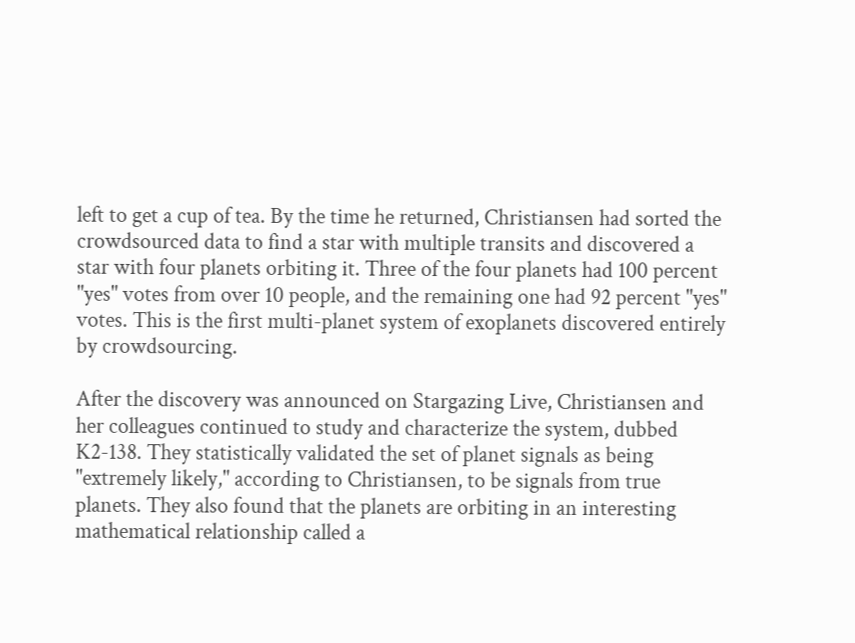left to get a cup of tea. By the time he returned, Christiansen had sorted the crowdsourced data to find a star with multiple transits and discovered a star with four planets orbiting it. Three of the four planets had 100 percent "yes" votes from over 10 people, and the remaining one had 92 percent "yes" votes. This is the first multi-planet system of exoplanets discovered entirely by crowdsourcing.

After the discovery was announced on Stargazing Live, Christiansen and her colleagues continued to study and characterize the system, dubbed K2-138. They statistically validated the set of planet signals as being "extremely likely," according to Christiansen, to be signals from true planets. They also found that the planets are orbiting in an interesting mathematical relationship called a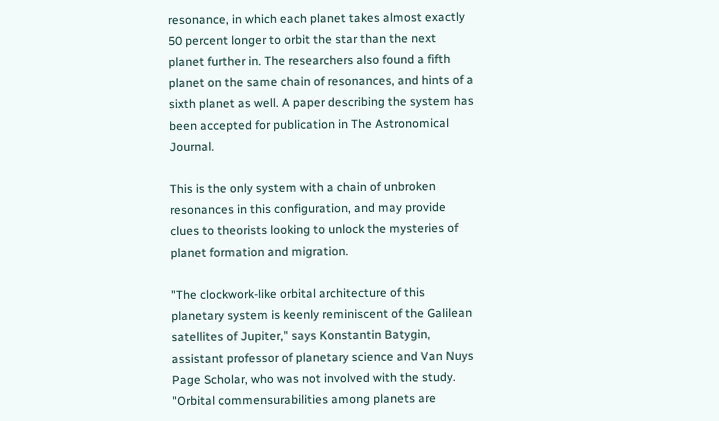resonance, in which each planet takes almost exactly 50 percent longer to orbit the star than the next planet further in. The researchers also found a fifth planet on the same chain of resonances, and hints of a sixth planet as well. A paper describing the system has been accepted for publication in The Astronomical Journal.

This is the only system with a chain of unbroken resonances in this configuration, and may provide clues to theorists looking to unlock the mysteries of planet formation and migration.

"The clockwork-like orbital architecture of this planetary system is keenly reminiscent of the Galilean satellites of Jupiter," says Konstantin Batygin, assistant professor of planetary science and Van Nuys Page Scholar, who was not involved with the study. "Orbital commensurabilities among planets are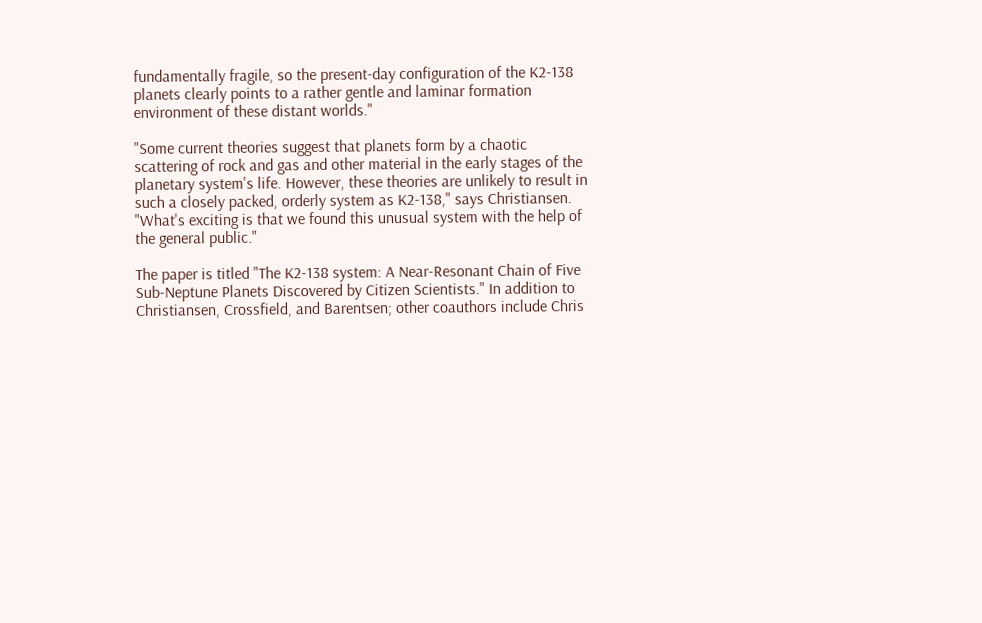fundamentally fragile, so the present-day configuration of the K2-138 planets clearly points to a rather gentle and laminar formation environment of these distant worlds."

"Some current theories suggest that planets form by a chaotic scattering of rock and gas and other material in the early stages of the planetary system's life. However, these theories are unlikely to result in such a closely packed, orderly system as K2-138," says Christiansen. "What's exciting is that we found this unusual system with the help of the general public."

The paper is titled "The K2-138 system: A Near-Resonant Chain of Five Sub-Neptune Planets Discovered by Citizen Scientists." In addition to Christiansen, Crossfield, and Barentsen; other coauthors include Chris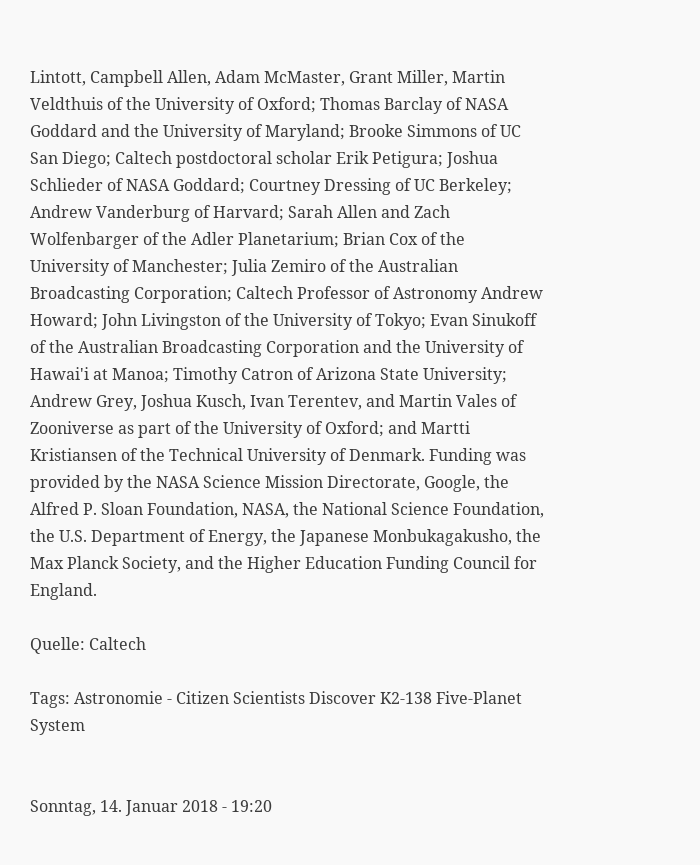Lintott, Campbell Allen, Adam McMaster, Grant Miller, Martin Veldthuis of the University of Oxford; Thomas Barclay of NASA Goddard and the University of Maryland; Brooke Simmons of UC San Diego; Caltech postdoctoral scholar Erik Petigura; Joshua Schlieder of NASA Goddard; Courtney Dressing of UC Berkeley; Andrew Vanderburg of Harvard; Sarah Allen and Zach Wolfenbarger of the Adler Planetarium; Brian Cox of the University of Manchester; Julia Zemiro of the Australian Broadcasting Corporation; Caltech Professor of Astronomy Andrew Howard; John Livingston of the University of Tokyo; Evan Sinukoff of the Australian Broadcasting Corporation and the University of Hawai'i at Manoa; Timothy Catron of Arizona State University; Andrew Grey, Joshua Kusch, Ivan Terentev, and Martin Vales of Zooniverse as part of the University of Oxford; and Martti Kristiansen of the Technical University of Denmark. Funding was provided by the NASA Science Mission Directorate, Google, the Alfred P. Sloan Foundation, NASA, the National Science Foundation, the U.S. Department of Energy, the Japanese Monbukagakusho, the Max Planck Society, and the Higher Education Funding Council for England.

Quelle: Caltech

Tags: Astronomie - Citizen Scientists Discover K2-138 Five-Planet System


Sonntag, 14. Januar 2018 - 19:20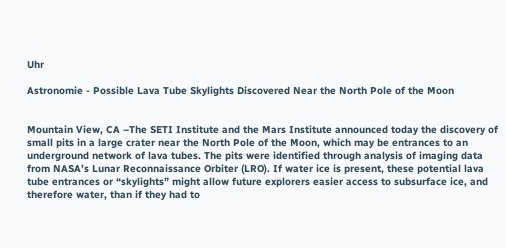Uhr

Astronomie - Possible Lava Tube Skylights Discovered Near the North Pole of the Moon


Mountain View, CA –The SETI Institute and the Mars Institute announced today the discovery of small pits in a large crater near the North Pole of the Moon, which may be entrances to an underground network of lava tubes. The pits were identified through analysis of imaging data from NASA’s Lunar Reconnaissance Orbiter (LRO). If water ice is present, these potential lava tube entrances or “skylights” might allow future explorers easier access to subsurface ice, and therefore water, than if they had to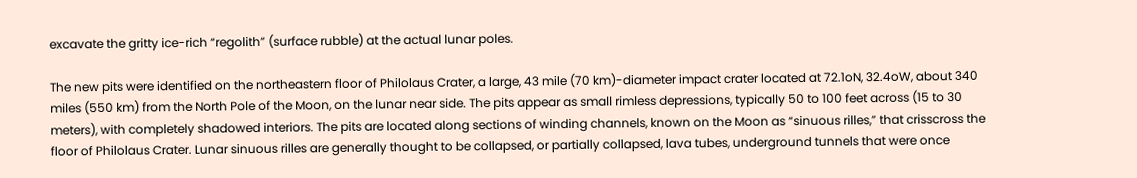excavate the gritty ice-rich “regolith” (surface rubble) at the actual lunar poles.

The new pits were identified on the northeastern floor of Philolaus Crater, a large, 43 mile (70 km)-diameter impact crater located at 72.1oN, 32.4oW, about 340 miles (550 km) from the North Pole of the Moon, on the lunar near side. The pits appear as small rimless depressions, typically 50 to 100 feet across (15 to 30 meters), with completely shadowed interiors. The pits are located along sections of winding channels, known on the Moon as “sinuous rilles,” that crisscross the floor of Philolaus Crater. Lunar sinuous rilles are generally thought to be collapsed, or partially collapsed, lava tubes, underground tunnels that were once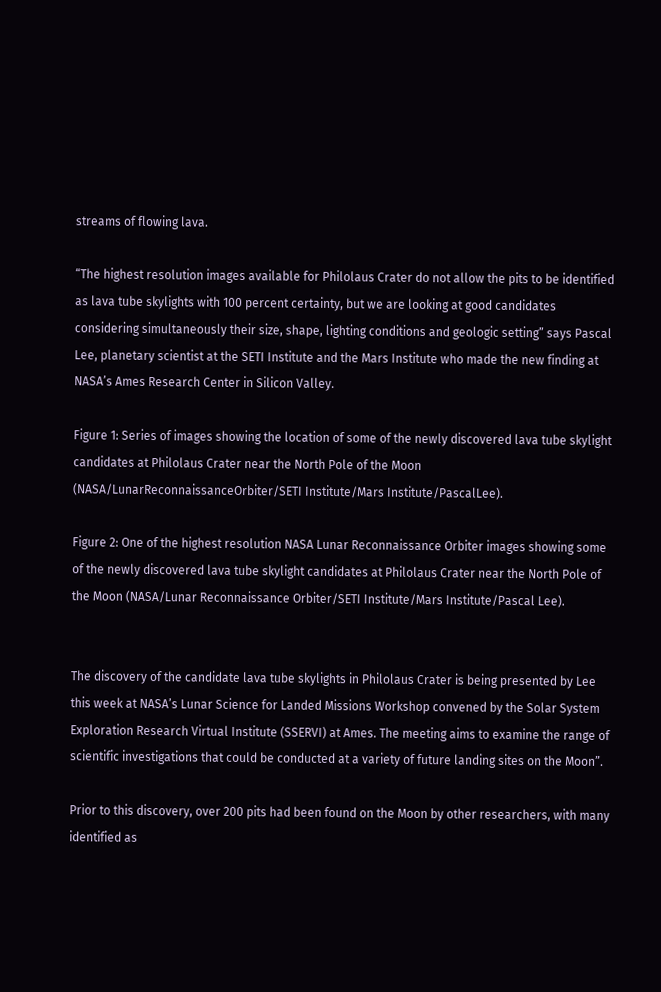streams of flowing lava.

“The highest resolution images available for Philolaus Crater do not allow the pits to be identified as lava tube skylights with 100 percent certainty, but we are looking at good candidates considering simultaneously their size, shape, lighting conditions and geologic setting” says Pascal Lee, planetary scientist at the SETI Institute and the Mars Institute who made the new finding at NASA’s Ames Research Center in Silicon Valley.

Figure 1: Series of images showing the location of some of the newly discovered lava tube skylight candidates at Philolaus Crater near the North Pole of the Moon (NASA/LunarReconnaissanceOrbiter/SETI Institute/Mars Institute/PascalLee).

Figure 2: One of the highest resolution NASA Lunar Reconnaissance Orbiter images showing some of the newly discovered lava tube skylight candidates at Philolaus Crater near the North Pole of the Moon (NASA/Lunar Reconnaissance Orbiter/SETI Institute/Mars Institute/Pascal Lee).


The discovery of the candidate lava tube skylights in Philolaus Crater is being presented by Lee this week at NASA’s Lunar Science for Landed Missions Workshop convened by the Solar System Exploration Research Virtual Institute (SSERVI) at Ames. The meeting aims to examine the range of scientific investigations that could be conducted at a variety of future landing sites on the Moon”.

Prior to this discovery, over 200 pits had been found on the Moon by other researchers, with many identified as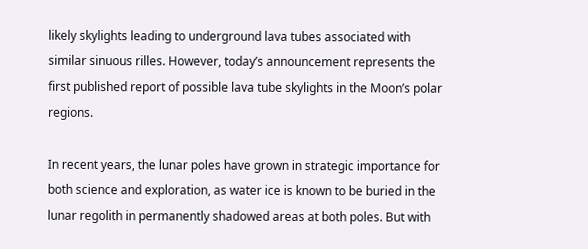likely skylights leading to underground lava tubes associated with similar sinuous rilles. However, today’s announcement represents the first published report of possible lava tube skylights in the Moon’s polar regions.

In recent years, the lunar poles have grown in strategic importance for both science and exploration, as water ice is known to be buried in the lunar regolith in permanently shadowed areas at both poles. But with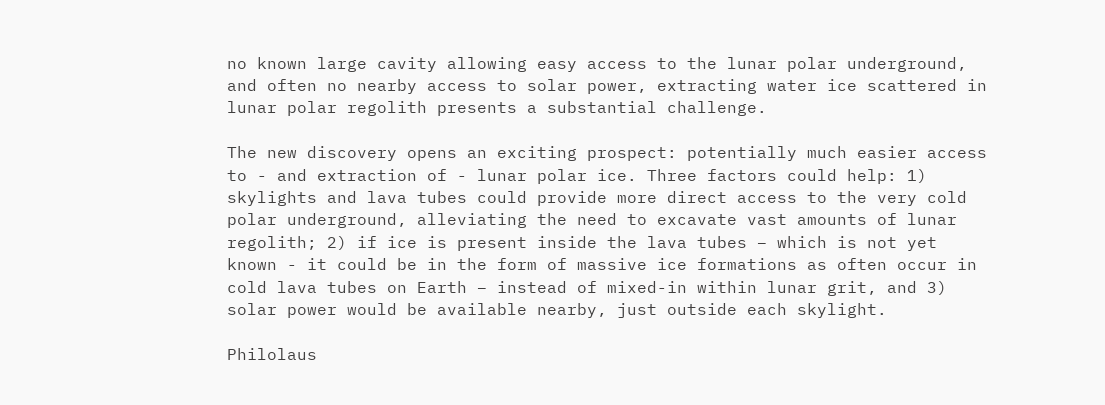no known large cavity allowing easy access to the lunar polar underground, and often no nearby access to solar power, extracting water ice scattered in lunar polar regolith presents a substantial challenge.

The new discovery opens an exciting prospect: potentially much easier access to - and extraction of - lunar polar ice. Three factors could help: 1) skylights and lava tubes could provide more direct access to the very cold polar underground, alleviating the need to excavate vast amounts of lunar regolith; 2) if ice is present inside the lava tubes – which is not yet known - it could be in the form of massive ice formations as often occur in cold lava tubes on Earth – instead of mixed-in within lunar grit, and 3) solar power would be available nearby, just outside each skylight.

Philolaus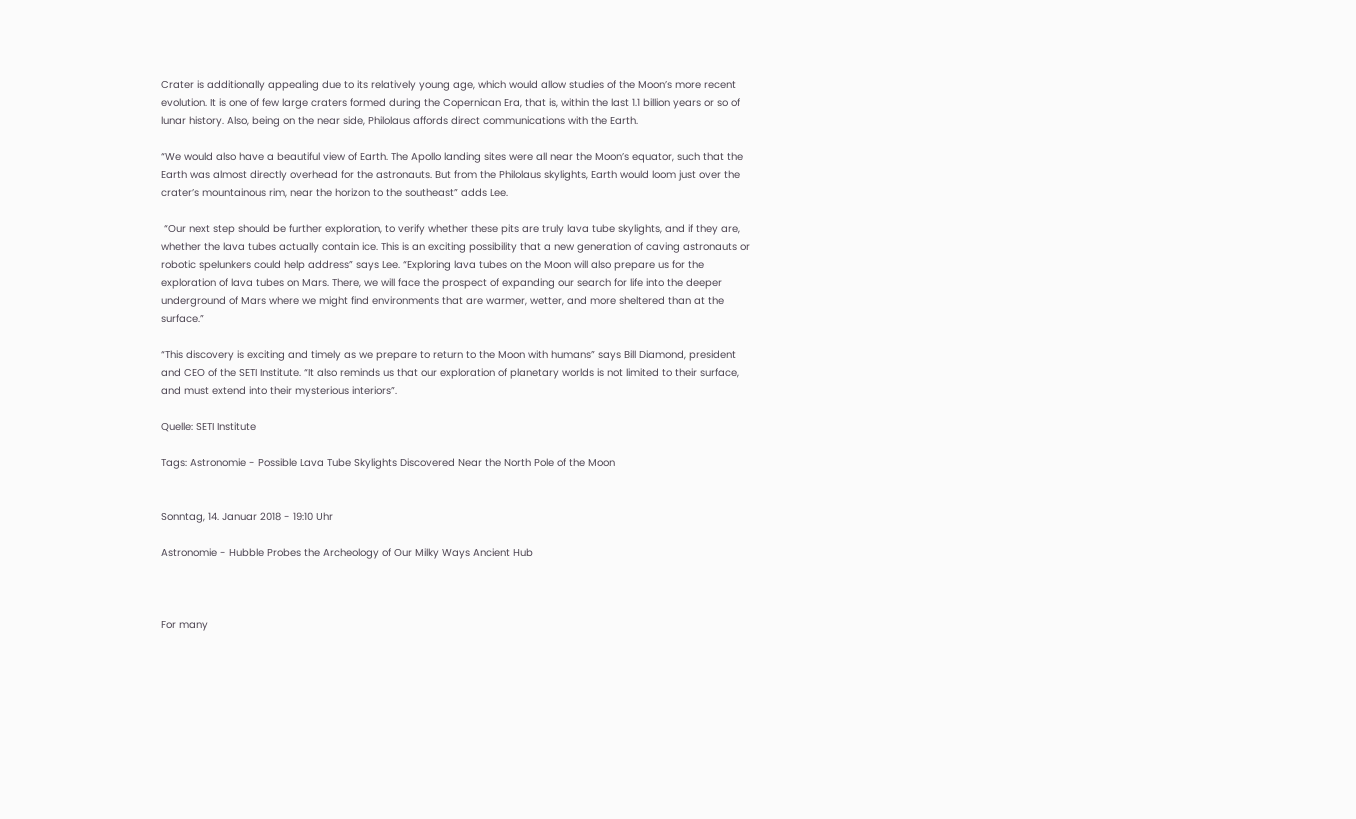Crater is additionally appealing due to its relatively young age, which would allow studies of the Moon’s more recent evolution. It is one of few large craters formed during the Copernican Era, that is, within the last 1.1 billion years or so of lunar history. Also, being on the near side, Philolaus affords direct communications with the Earth.

“We would also have a beautiful view of Earth. The Apollo landing sites were all near the Moon’s equator, such that the Earth was almost directly overhead for the astronauts. But from the Philolaus skylights, Earth would loom just over the crater’s mountainous rim, near the horizon to the southeast” adds Lee.

 “Our next step should be further exploration, to verify whether these pits are truly lava tube skylights, and if they are, whether the lava tubes actually contain ice. This is an exciting possibility that a new generation of caving astronauts or robotic spelunkers could help address” says Lee. “Exploring lava tubes on the Moon will also prepare us for the exploration of lava tubes on Mars. There, we will face the prospect of expanding our search for life into the deeper underground of Mars where we might find environments that are warmer, wetter, and more sheltered than at the surface.”

“This discovery is exciting and timely as we prepare to return to the Moon with humans” says Bill Diamond, president and CEO of the SETI Institute. “It also reminds us that our exploration of planetary worlds is not limited to their surface, and must extend into their mysterious interiors”.

Quelle: SETI Institute

Tags: Astronomie - Possible Lava Tube Skylights Discovered Near the North Pole of the Moon


Sonntag, 14. Januar 2018 - 19:10 Uhr

Astronomie - Hubble Probes the Archeology of Our Milky Ways Ancient Hub



For many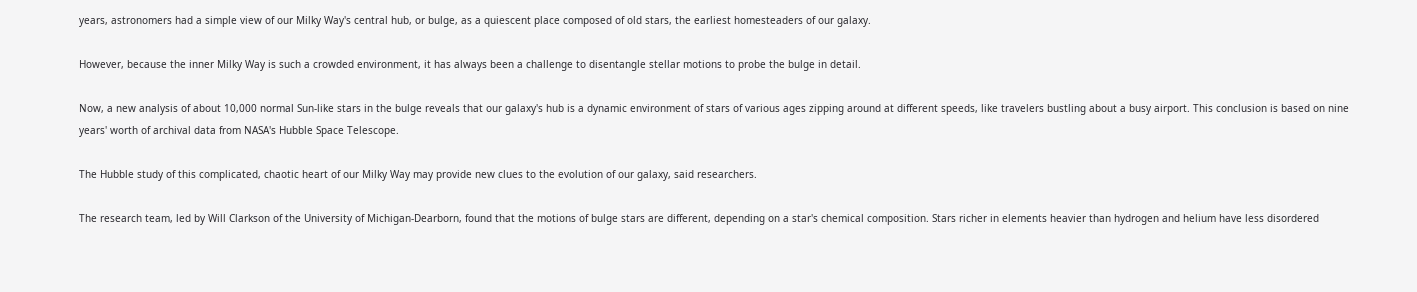years, astronomers had a simple view of our Milky Way's central hub, or bulge, as a quiescent place composed of old stars, the earliest homesteaders of our galaxy.

However, because the inner Milky Way is such a crowded environment, it has always been a challenge to disentangle stellar motions to probe the bulge in detail.

Now, a new analysis of about 10,000 normal Sun-like stars in the bulge reveals that our galaxy's hub is a dynamic environment of stars of various ages zipping around at different speeds, like travelers bustling about a busy airport. This conclusion is based on nine years' worth of archival data from NASA's Hubble Space Telescope.

The Hubble study of this complicated, chaotic heart of our Milky Way may provide new clues to the evolution of our galaxy, said researchers.

The research team, led by Will Clarkson of the University of Michigan-Dearborn, found that the motions of bulge stars are different, depending on a star's chemical composition. Stars richer in elements heavier than hydrogen and helium have less disordered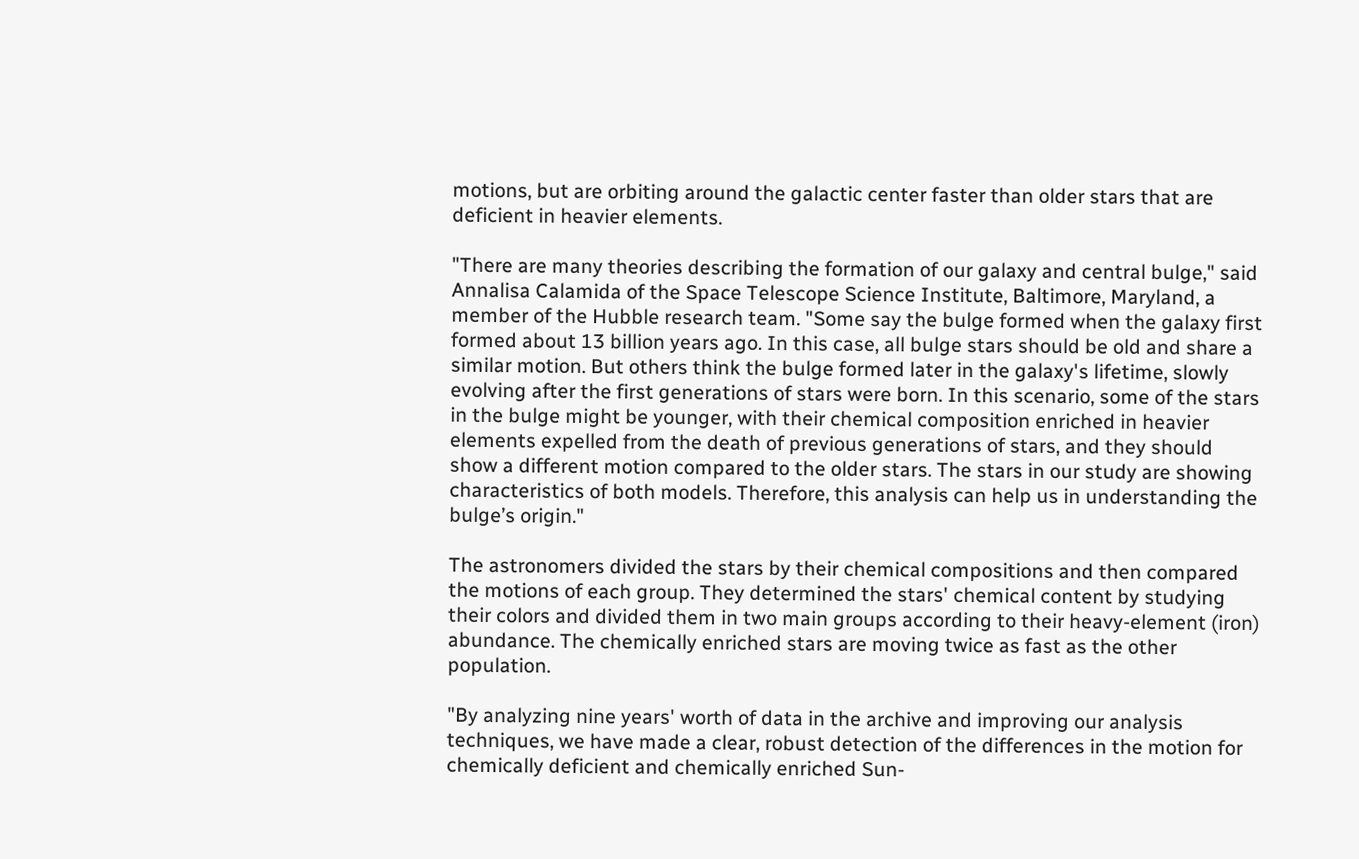motions, but are orbiting around the galactic center faster than older stars that are deficient in heavier elements.

"There are many theories describing the formation of our galaxy and central bulge," said Annalisa Calamida of the Space Telescope Science Institute, Baltimore, Maryland, a member of the Hubble research team. "Some say the bulge formed when the galaxy first formed about 13 billion years ago. In this case, all bulge stars should be old and share a similar motion. But others think the bulge formed later in the galaxy's lifetime, slowly evolving after the first generations of stars were born. In this scenario, some of the stars in the bulge might be younger, with their chemical composition enriched in heavier elements expelled from the death of previous generations of stars, and they should show a different motion compared to the older stars. The stars in our study are showing characteristics of both models. Therefore, this analysis can help us in understanding the bulge’s origin."

The astronomers divided the stars by their chemical compositions and then compared the motions of each group. They determined the stars' chemical content by studying their colors and divided them in two main groups according to their heavy-element (iron) abundance. The chemically enriched stars are moving twice as fast as the other population.

"By analyzing nine years' worth of data in the archive and improving our analysis techniques, we have made a clear, robust detection of the differences in the motion for chemically deficient and chemically enriched Sun-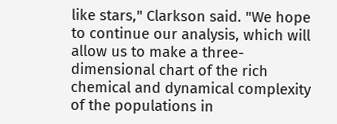like stars," Clarkson said. "We hope to continue our analysis, which will allow us to make a three-dimensional chart of the rich chemical and dynamical complexity of the populations in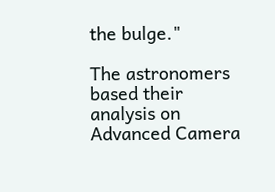the bulge."

The astronomers based their analysis on Advanced Camera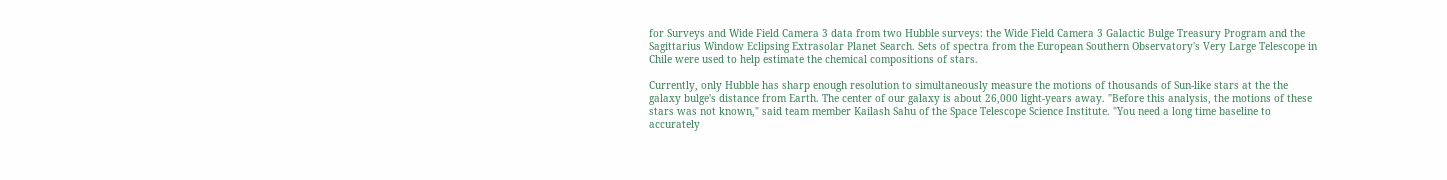for Surveys and Wide Field Camera 3 data from two Hubble surveys: the Wide Field Camera 3 Galactic Bulge Treasury Program and the Sagittarius Window Eclipsing Extrasolar Planet Search. Sets of spectra from the European Southern Observatory's Very Large Telescope in Chile were used to help estimate the chemical compositions of stars.

Currently, only Hubble has sharp enough resolution to simultaneously measure the motions of thousands of Sun-like stars at the the galaxy bulge's distance from Earth. The center of our galaxy is about 26,000 light-years away. "Before this analysis, the motions of these stars was not known," said team member Kailash Sahu of the Space Telescope Science Institute. "You need a long time baseline to accurately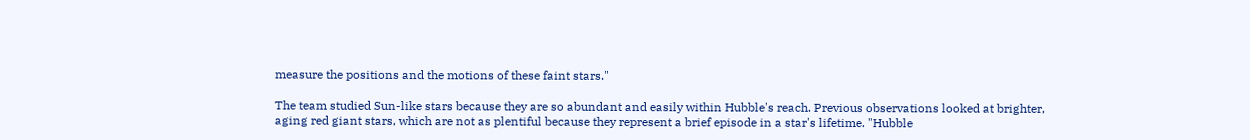measure the positions and the motions of these faint stars."

The team studied Sun-like stars because they are so abundant and easily within Hubble's reach. Previous observations looked at brighter, aging red giant stars, which are not as plentiful because they represent a brief episode in a star's lifetime. "Hubble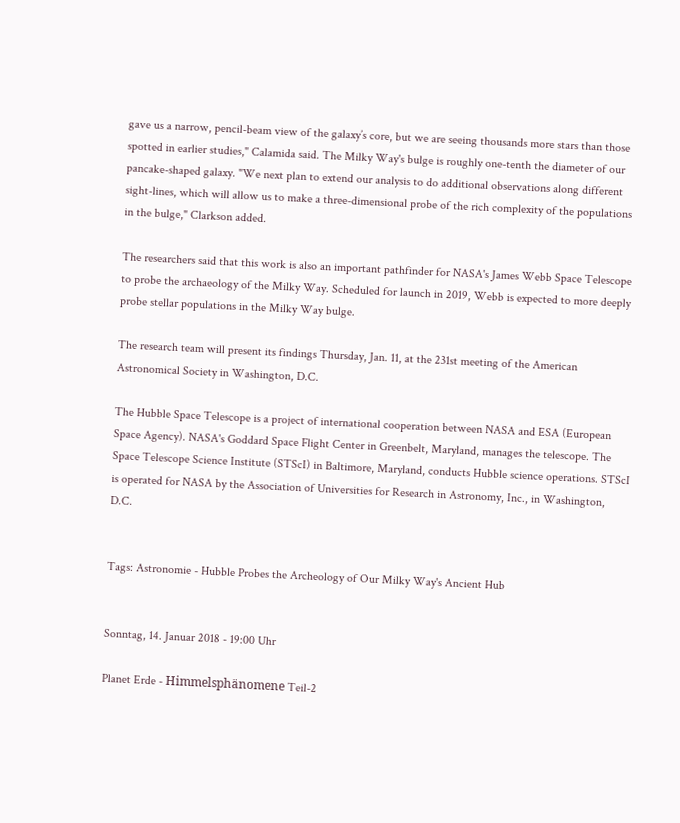gave us a narrow, pencil-beam view of the galaxy’s core, but we are seeing thousands more stars than those spotted in earlier studies," Calamida said. The Milky Way's bulge is roughly one-tenth the diameter of our pancake-shaped galaxy. "We next plan to extend our analysis to do additional observations along different sight-lines, which will allow us to make a three-dimensional probe of the rich complexity of the populations in the bulge," Clarkson added.

The researchers said that this work is also an important pathfinder for NASA's James Webb Space Telescope to probe the archaeology of the Milky Way. Scheduled for launch in 2019, Webb is expected to more deeply probe stellar populations in the Milky Way bulge.

The research team will present its findings Thursday, Jan. 11, at the 231st meeting of the American Astronomical Society in Washington, D.C.

The Hubble Space Telescope is a project of international cooperation between NASA and ESA (European Space Agency). NASA's Goddard Space Flight Center in Greenbelt, Maryland, manages the telescope. The Space Telescope Science Institute (STScI) in Baltimore, Maryland, conducts Hubble science operations. STScI is operated for NASA by the Association of Universities for Research in Astronomy, Inc., in Washington, D.C.


Tags: Astronomie - Hubble Probes the Archeology of Our Milky Way's Ancient Hub


Sonntag, 14. Januar 2018 - 19:00 Uhr

Planet Erde - Himmelsphänomene Teil-2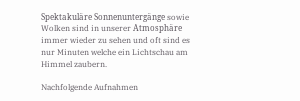Spektakuläre Sonnenuntergänge sowie Wolken sind in unserer Atmosphäre immer wieder zu sehen und oft sind es nur Minuten welche ein Lichtschau am Himmel zaubern.

Nachfolgende Aufnahmen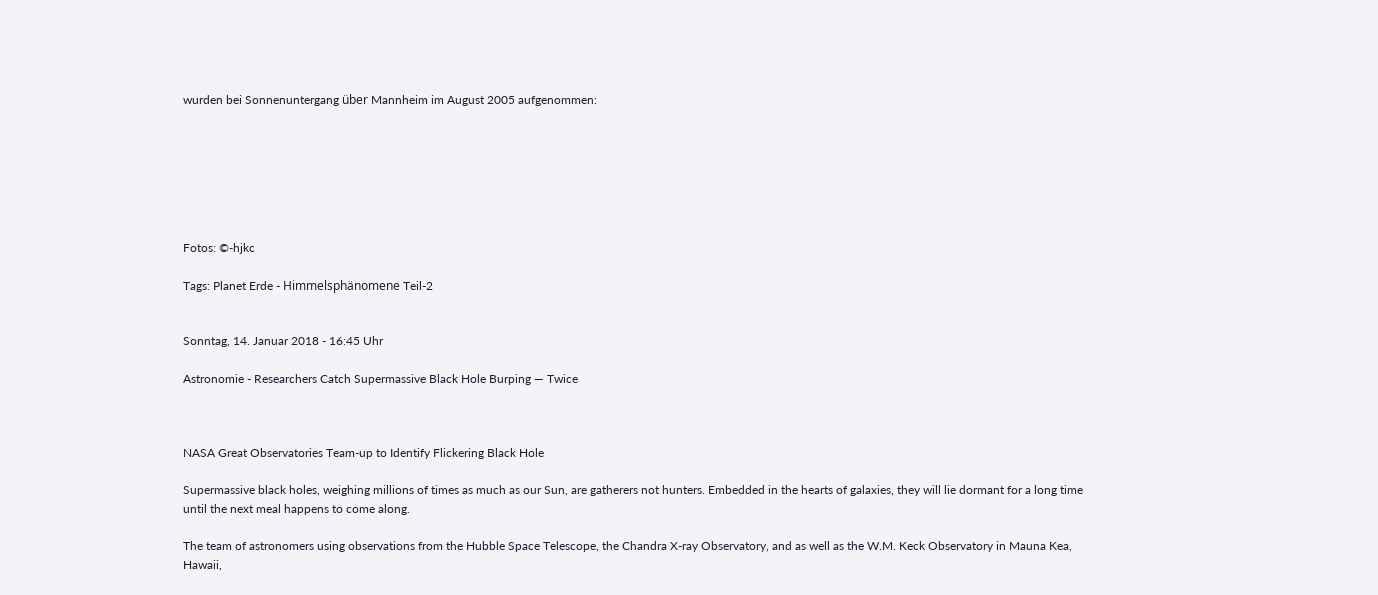wurden bei Sonnenuntergang über Mannheim im August 2005 aufgenommen:







Fotos: ©-hjkc

Tags: Planet Erde - Himmelsphänomene Teil-2


Sonntag, 14. Januar 2018 - 16:45 Uhr

Astronomie - Researchers Catch Supermassive Black Hole Burping — Twice



NASA Great Observatories Team-up to Identify Flickering Black Hole

Supermassive black holes, weighing millions of times as much as our Sun, are gatherers not hunters. Embedded in the hearts of galaxies, they will lie dormant for a long time until the next meal happens to come along.

The team of astronomers using observations from the Hubble Space Telescope, the Chandra X-ray Observatory, and as well as the W.M. Keck Observatory in Mauna Kea, Hawaii,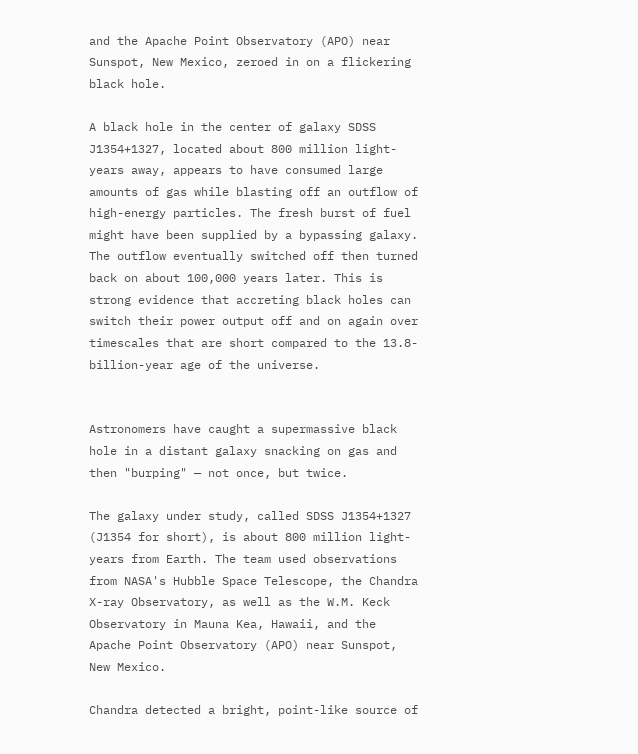and the Apache Point Observatory (APO) near Sunspot, New Mexico, zeroed in on a flickering black hole.

A black hole in the center of galaxy SDSS J1354+1327, located about 800 million light-years away, appears to have consumed large amounts of gas while blasting off an outflow of high-energy particles. The fresh burst of fuel might have been supplied by a bypassing galaxy. The outflow eventually switched off then turned back on about 100,000 years later. This is strong evidence that accreting black holes can switch their power output off and on again over timescales that are short compared to the 13.8-billion-year age of the universe.


Astronomers have caught a supermassive black hole in a distant galaxy snacking on gas and then "burping" — not once, but twice.

The galaxy under study, called SDSS J1354+1327 (J1354 for short), is about 800 million light-years from Earth. The team used observations from NASA's Hubble Space Telescope, the Chandra X-ray Observatory, as well as the W.M. Keck Observatory in Mauna Kea, Hawaii, and the Apache Point Observatory (APO) near Sunspot, New Mexico.

Chandra detected a bright, point-like source of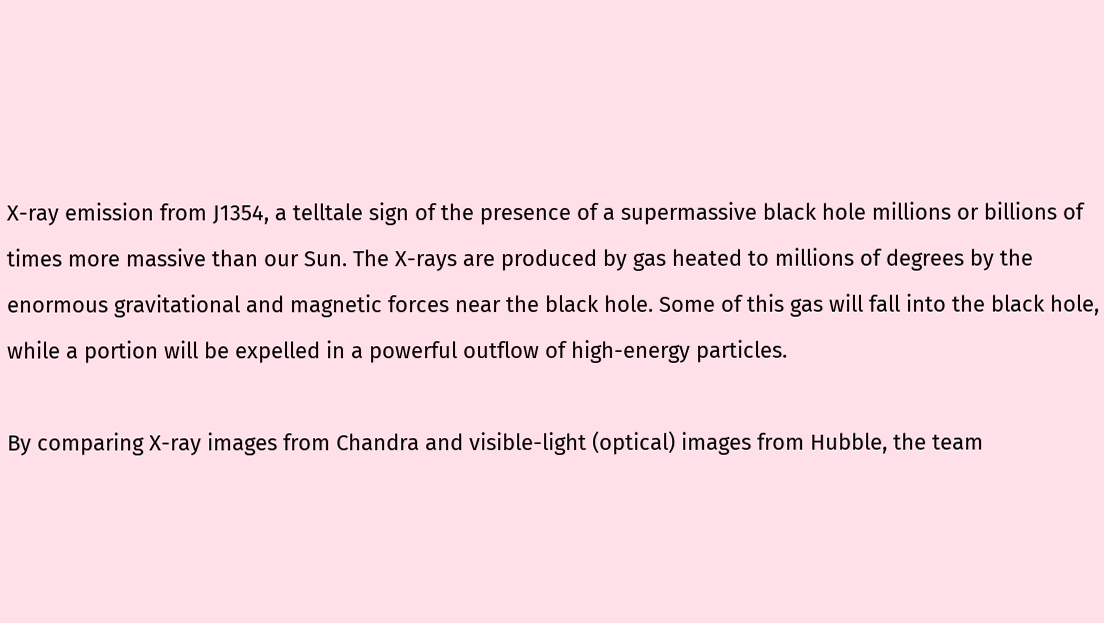X-ray emission from J1354, a telltale sign of the presence of a supermassive black hole millions or billions of times more massive than our Sun. The X-rays are produced by gas heated to millions of degrees by the enormous gravitational and magnetic forces near the black hole. Some of this gas will fall into the black hole, while a portion will be expelled in a powerful outflow of high-energy particles.

By comparing X-ray images from Chandra and visible-light (optical) images from Hubble, the team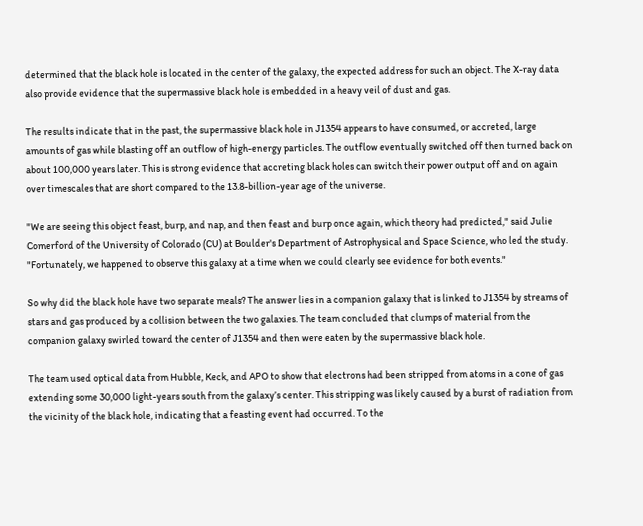determined that the black hole is located in the center of the galaxy, the expected address for such an object. The X-ray data also provide evidence that the supermassive black hole is embedded in a heavy veil of dust and gas.

The results indicate that in the past, the supermassive black hole in J1354 appears to have consumed, or accreted, large amounts of gas while blasting off an outflow of high-energy particles. The outflow eventually switched off then turned back on about 100,000 years later. This is strong evidence that accreting black holes can switch their power output off and on again over timescales that are short compared to the 13.8-billion-year age of the universe.

"We are seeing this object feast, burp, and nap, and then feast and burp once again, which theory had predicted," said Julie Comerford of the University of Colorado (CU) at Boulder's Department of Astrophysical and Space Science, who led the study. "Fortunately, we happened to observe this galaxy at a time when we could clearly see evidence for both events."

So why did the black hole have two separate meals? The answer lies in a companion galaxy that is linked to J1354 by streams of stars and gas produced by a collision between the two galaxies. The team concluded that clumps of material from the companion galaxy swirled toward the center of J1354 and then were eaten by the supermassive black hole.

The team used optical data from Hubble, Keck, and APO to show that electrons had been stripped from atoms in a cone of gas extending some 30,000 light-years south from the galaxy’s center. This stripping was likely caused by a burst of radiation from the vicinity of the black hole, indicating that a feasting event had occurred. To the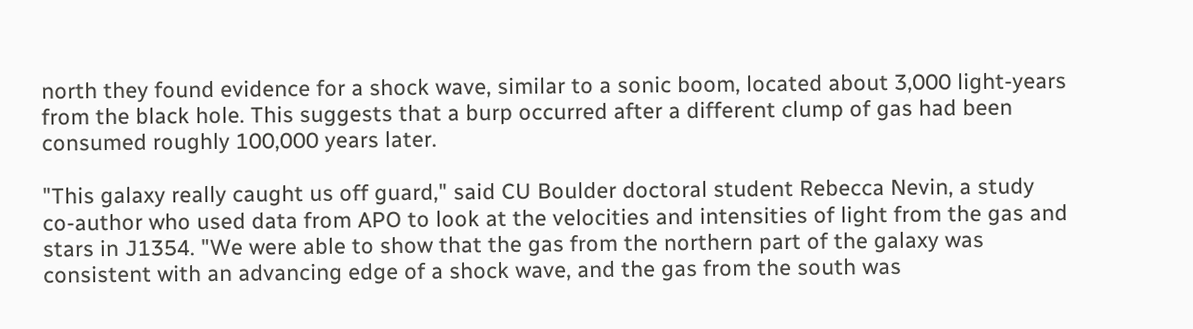north they found evidence for a shock wave, similar to a sonic boom, located about 3,000 light-years from the black hole. This suggests that a burp occurred after a different clump of gas had been consumed roughly 100,000 years later.

"This galaxy really caught us off guard," said CU Boulder doctoral student Rebecca Nevin, a study co-author who used data from APO to look at the velocities and intensities of light from the gas and stars in J1354. "We were able to show that the gas from the northern part of the galaxy was consistent with an advancing edge of a shock wave, and the gas from the south was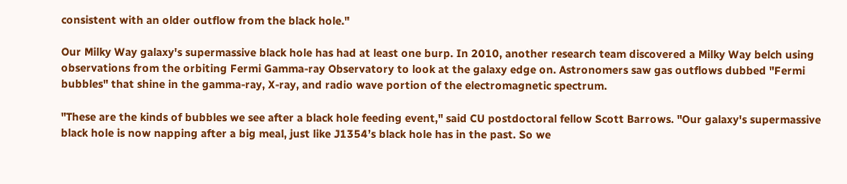consistent with an older outflow from the black hole."

Our Milky Way galaxy's supermassive black hole has had at least one burp. In 2010, another research team discovered a Milky Way belch using observations from the orbiting Fermi Gamma-ray Observatory to look at the galaxy edge on. Astronomers saw gas outflows dubbed "Fermi bubbles" that shine in the gamma-ray, X-ray, and radio wave portion of the electromagnetic spectrum.

"These are the kinds of bubbles we see after a black hole feeding event," said CU postdoctoral fellow Scott Barrows. "Our galaxy's supermassive black hole is now napping after a big meal, just like J1354’s black hole has in the past. So we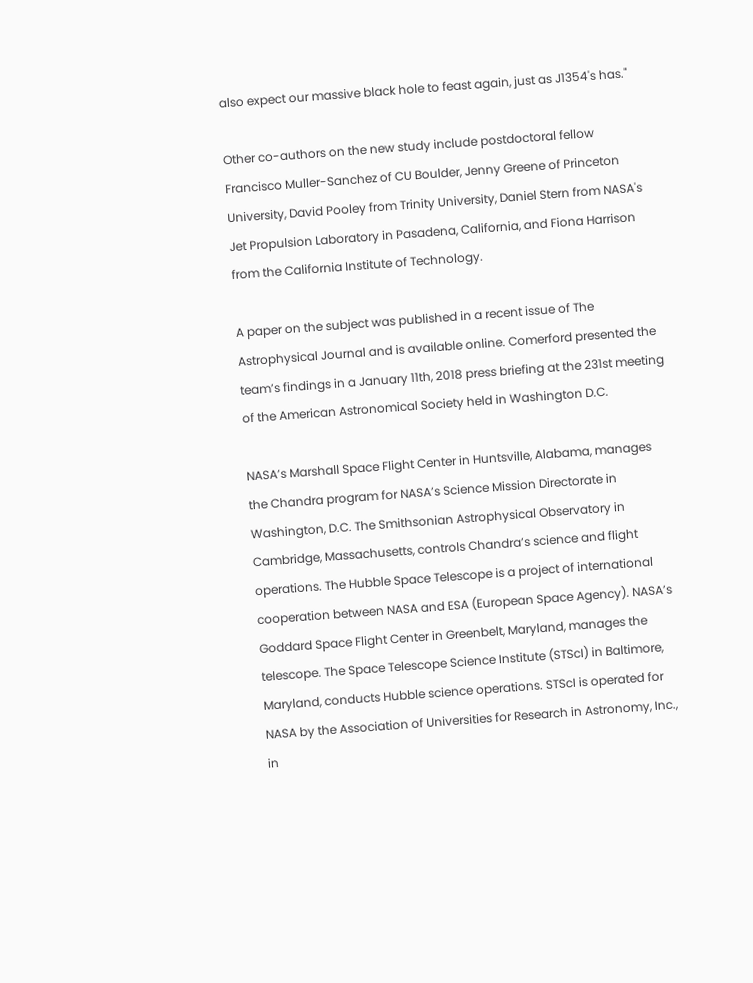also expect our massive black hole to feast again, just as J1354's has."

Other co-authors on the new study include postdoctoral fellow Francisco Muller-Sanchez of CU Boulder, Jenny Greene of Princeton University, David Pooley from Trinity University, Daniel Stern from NASA's Jet Propulsion Laboratory in Pasadena, California, and Fiona Harrison from the California Institute of Technology.

A paper on the subject was published in a recent issue of The Astrophysical Journal and is available online. Comerford presented the team’s findings in a January 11th, 2018 press briefing at the 231st meeting of the American Astronomical Society held in Washington D.C.

NASA’s Marshall Space Flight Center in Huntsville, Alabama, manages the Chandra program for NASA’s Science Mission Directorate in Washington, D.C. The Smithsonian Astrophysical Observatory in Cambridge, Massachusetts, controls Chandra’s science and flight operations. The Hubble Space Telescope is a project of international cooperation between NASA and ESA (European Space Agency). NASA’s Goddard Space Flight Center in Greenbelt, Maryland, manages the telescope. The Space Telescope Science Institute (STScI) in Baltimore, Maryland, conducts Hubble science operations. STScI is operated for NASA by the Association of Universities for Research in Astronomy, Inc., in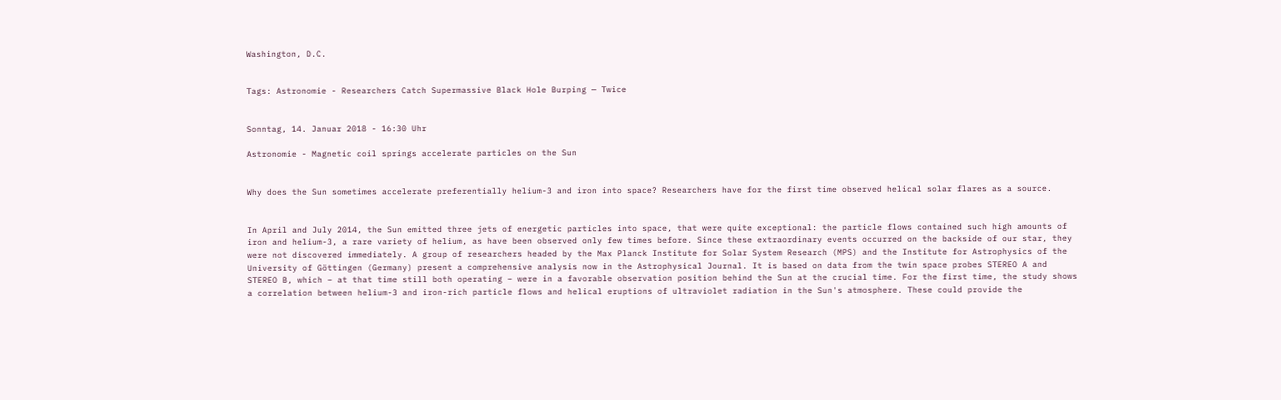Washington, D.C.


Tags: Astronomie - Researchers Catch Supermassive Black Hole Burping — Twice


Sonntag, 14. Januar 2018 - 16:30 Uhr

Astronomie - Magnetic coil springs accelerate particles on the Sun


Why does the Sun sometimes accelerate preferentially helium-3 and iron into space? Researchers have for the first time observed helical solar flares as a source.


In April and July 2014, the Sun emitted three jets of energetic particles into space, that were quite exceptional: the particle flows contained such high amounts of iron and helium-3, a rare variety of helium, as have been observed only few times before. Since these extraordinary events occurred on the backside of our star, they were not discovered immediately. A group of researchers headed by the Max Planck Institute for Solar System Research (MPS) and the Institute for Astrophysics of the University of Göttingen (Germany) present a comprehensive analysis now in the Astrophysical Journal. It is based on data from the twin space probes STEREO A and STEREO B, which – at that time still both operating – were in a favorable observation position behind the Sun at the crucial time. For the first time, the study shows a correlation between helium-3 and iron-rich particle flows and helical eruptions of ultraviolet radiation in the Sun's atmosphere. These could provide the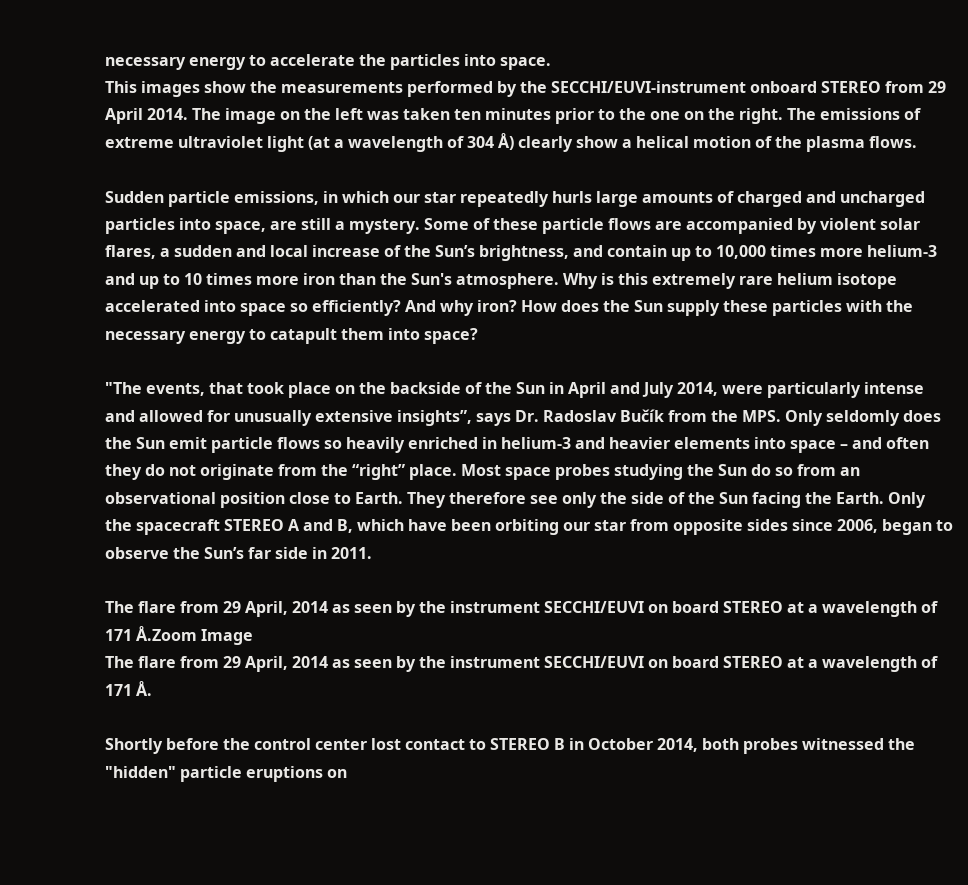necessary energy to accelerate the particles into space.
This images show the measurements performed by the SECCHI/EUVI-instrument onboard STEREO from 29 April 2014. The image on the left was taken ten minutes prior to the one on the right. The emissions of extreme ultraviolet light (at a wavelength of 304 Å) clearly show a helical motion of the plasma flows.

Sudden particle emissions, in which our star repeatedly hurls large amounts of charged and uncharged particles into space, are still a mystery. Some of these particle flows are accompanied by violent solar flares, a sudden and local increase of the Sun’s brightness, and contain up to 10,000 times more helium-3 and up to 10 times more iron than the Sun's atmosphere. Why is this extremely rare helium isotope accelerated into space so efficiently? And why iron? How does the Sun supply these particles with the necessary energy to catapult them into space?

"The events, that took place on the backside of the Sun in April and July 2014, were particularly intense and allowed for unusually extensive insights”, says Dr. Radoslav Bučík from the MPS. Only seldomly does the Sun emit particle flows so heavily enriched in helium-3 and heavier elements into space – and often they do not originate from the “right” place. Most space probes studying the Sun do so from an observational position close to Earth. They therefore see only the side of the Sun facing the Earth. Only the spacecraft STEREO A and B, which have been orbiting our star from opposite sides since 2006, began to observe the Sun’s far side in 2011.

The flare from 29 April, 2014 as seen by the instrument SECCHI/EUVI on board STEREO at a wavelength of 171 Å.Zoom Image
The flare from 29 April, 2014 as seen by the instrument SECCHI/EUVI on board STEREO at a wavelength of 171 Å.

Shortly before the control center lost contact to STEREO B in October 2014, both probes witnessed the "hidden" particle eruptions on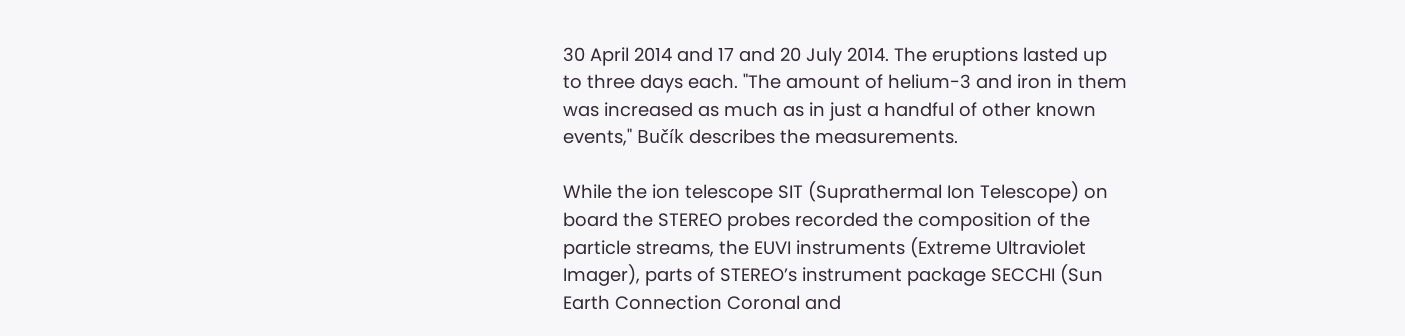30 April 2014 and 17 and 20 July 2014. The eruptions lasted up to three days each. "The amount of helium-3 and iron in them was increased as much as in just a handful of other known events," Bučík describes the measurements.

While the ion telescope SIT (Suprathermal Ion Telescope) on board the STEREO probes recorded the composition of the particle streams, the EUVI instruments (Extreme Ultraviolet Imager), parts of STEREO’s instrument package SECCHI (Sun Earth Connection Coronal and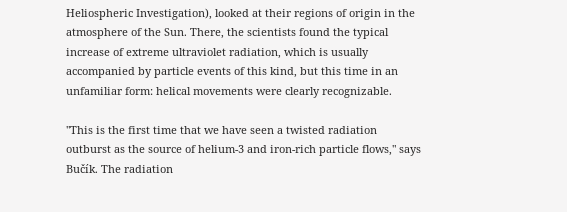Heliospheric Investigation), looked at their regions of origin in the atmosphere of the Sun. There, the scientists found the typical increase of extreme ultraviolet radiation, which is usually accompanied by particle events of this kind, but this time in an unfamiliar form: helical movements were clearly recognizable.

"This is the first time that we have seen a twisted radiation outburst as the source of helium-3 and iron-rich particle flows," says Bučík. The radiation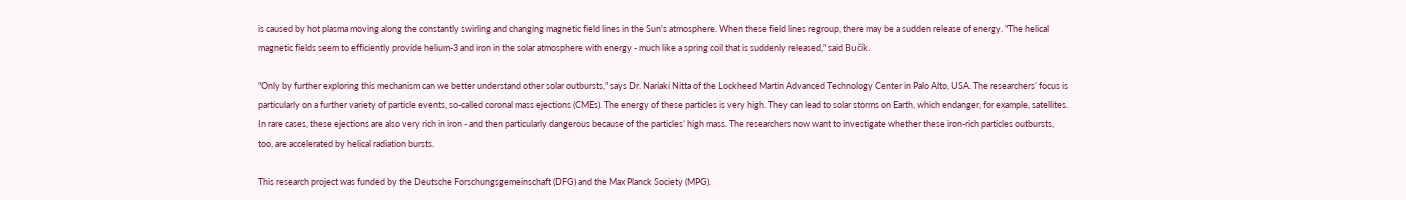is caused by hot plasma moving along the constantly swirling and changing magnetic field lines in the Sun's atmosphere. When these field lines regroup, there may be a sudden release of energy. "The helical magnetic fields seem to efficiently provide helium-3 and iron in the solar atmosphere with energy - much like a spring coil that is suddenly released," said Bučík.

"Only by further exploring this mechanism can we better understand other solar outbursts," says Dr. Nariaki Nitta of the Lockheed Martin Advanced Technology Center in Palo Alto, USA. The researchers’ focus is particularly on a further variety of particle events, so-called coronal mass ejections (CMEs). The energy of these particles is very high. They can lead to solar storms on Earth, which endanger, for example, satellites. In rare cases, these ejections are also very rich in iron - and then particularly dangerous because of the particles’ high mass. The researchers now want to investigate whether these iron-rich particles outbursts, too, are accelerated by helical radiation bursts.

This research project was funded by the Deutsche Forschungsgemeinschaft (DFG) and the Max Planck Society (MPG).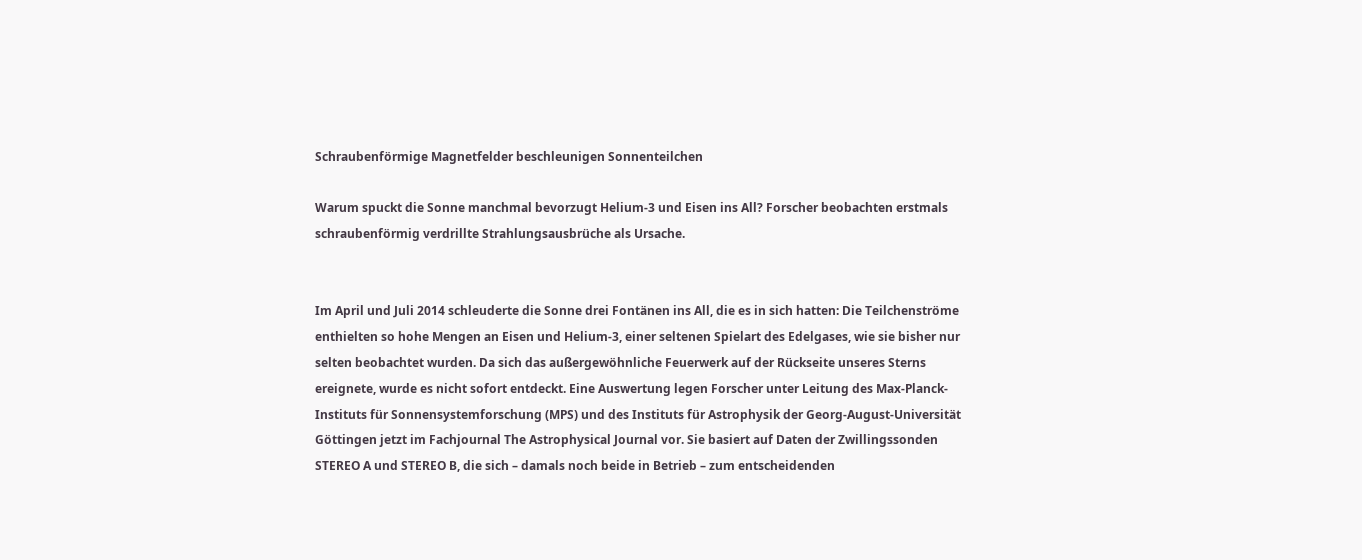Schraubenförmige Magnetfelder beschleunigen Sonnenteilchen

Warum spuckt die Sonne manchmal bevorzugt Helium-3 und Eisen ins All? Forscher beobachten erstmals schraubenförmig verdrillte Strahlungsausbrüche als Ursache.


Im April und Juli 2014 schleuderte die Sonne drei Fontänen ins All, die es in sich hatten: Die Teilchenströme enthielten so hohe Mengen an Eisen und Helium-3, einer seltenen Spielart des Edelgases, wie sie bisher nur selten beobachtet wurden. Da sich das außergewöhnliche Feuerwerk auf der Rückseite unseres Sterns ereignete, wurde es nicht sofort entdeckt. Eine Auswertung legen Forscher unter Leitung des Max-Planck-Instituts für Sonnensystemforschung (MPS) und des Instituts für Astrophysik der Georg-August-Universität Göttingen jetzt im Fachjournal The Astrophysical Journal vor. Sie basiert auf Daten der Zwillingssonden STEREO A und STEREO B, die sich – damals noch beide in Betrieb – zum entscheidenden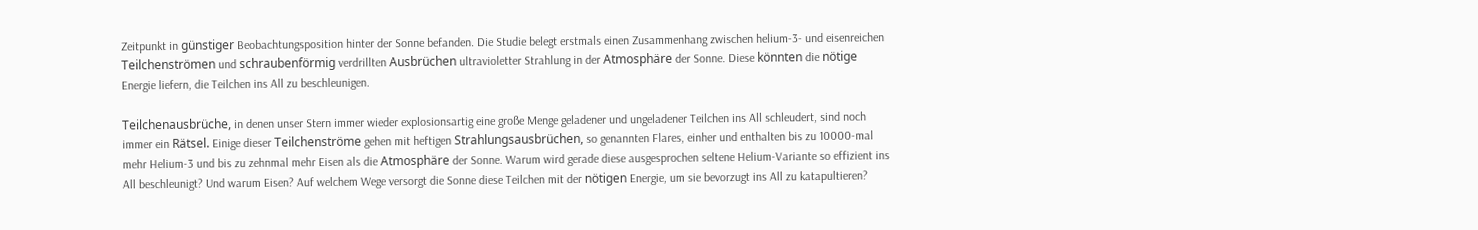Zeitpunkt in günstiger Beobachtungsposition hinter der Sonne befanden. Die Studie belegt erstmals einen Zusammenhang zwischen helium-3- und eisenreichen Teilchenströmen und schraubenförmig verdrillten Ausbrüchen ultravioletter Strahlung in der Atmosphäre der Sonne. Diese könnten die nötige Energie liefern, die Teilchen ins All zu beschleunigen.

Teilchenausbrüche, in denen unser Stern immer wieder explosionsartig eine große Menge geladener und ungeladener Teilchen ins All schleudert, sind noch immer ein Rätsel. Einige dieser Teilchenströme gehen mit heftigen Strahlungsausbrüchen, so genannten Flares, einher und enthalten bis zu 10000-mal mehr Helium-3 und bis zu zehnmal mehr Eisen als die Atmosphäre der Sonne. Warum wird gerade diese ausgesprochen seltene Helium-Variante so effizient ins All beschleunigt? Und warum Eisen? Auf welchem Wege versorgt die Sonne diese Teilchen mit der nötigen Energie, um sie bevorzugt ins All zu katapultieren?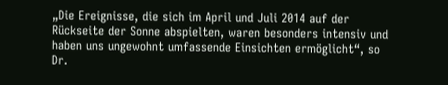„Die Ereignisse, die sich im April und Juli 2014 auf der Rückseite der Sonne abspielten, waren besonders intensiv und haben uns ungewohnt umfassende Einsichten ermöglicht“, so Dr.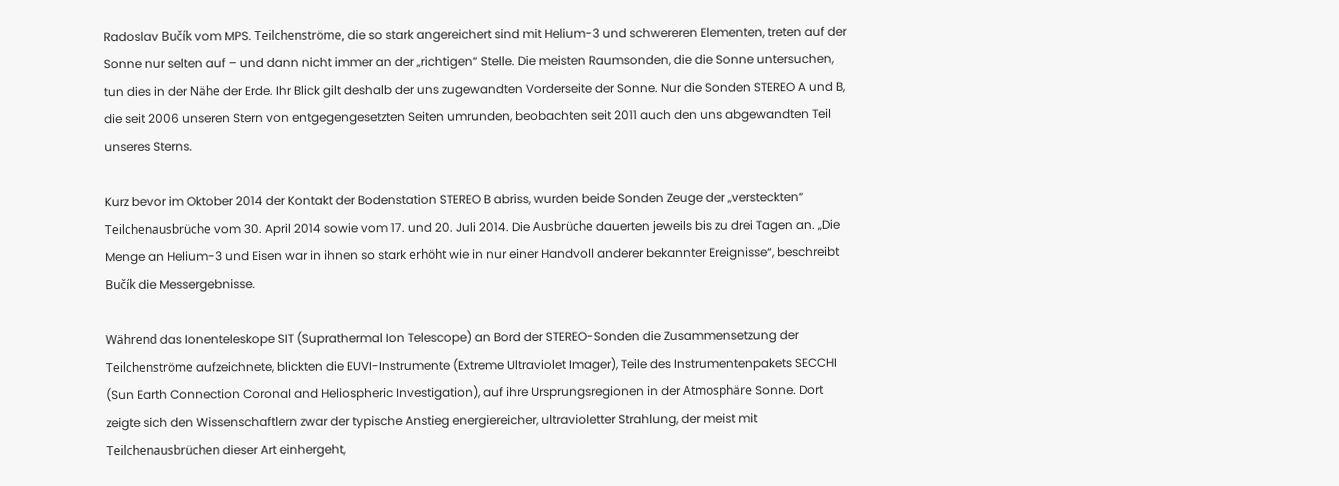Radoslav Bučík vom MPS. Teilchenströme, die so stark angereichert sind mit Helium-3 und schwereren Elementen, treten auf der Sonne nur selten auf – und dann nicht immer an der „richtigen“ Stelle. Die meisten Raumsonden, die die Sonne untersuchen, tun dies in der Nähe der Erde. Ihr Blick gilt deshalb der uns zugewandten Vorderseite der Sonne. Nur die Sonden STEREO A und B, die seit 2006 unseren Stern von entgegengesetzten Seiten umrunden, beobachten seit 2011 auch den uns abgewandten Teil unseres Sterns.

Kurz bevor im Oktober 2014 der Kontakt der Bodenstation STEREO B abriss, wurden beide Sonden Zeuge der „versteckten“ Teilchenausbrüche vom 30. April 2014 sowie vom 17. und 20. Juli 2014. Die Ausbrüche dauerten jeweils bis zu drei Tagen an. „Die Menge an Helium-3 und Eisen war in ihnen so stark erhöht wie in nur einer Handvoll anderer bekannter Ereignisse“, beschreibt Bučík die Messergebnisse.

Während das Ionenteleskope SIT (Suprathermal Ion Telescope) an Bord der STEREO-Sonden die Zusammensetzung der Teilchenströme aufzeichnete, blickten die EUVI-Instrumente (Extreme Ultraviolet Imager), Teile des Instrumentenpakets SECCHI (Sun Earth Connection Coronal and Heliospheric Investigation), auf ihre Ursprungsregionen in der Atmosphäre Sonne. Dort zeigte sich den Wissenschaftlern zwar der typische Anstieg energiereicher, ultravioletter Strahlung, der meist mit Teilchenausbrüchen dieser Art einhergeht,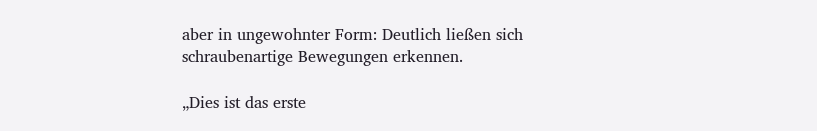aber in ungewohnter Form: Deutlich ließen sich schraubenartige Bewegungen erkennen.

„Dies ist das erste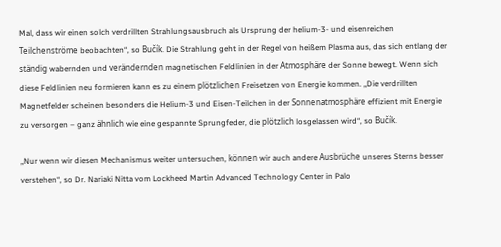Mal, dass wir einen solch verdrillten Strahlungsausbruch als Ursprung der helium-3- und eisenreichen Teilchenströme beobachten“, so Bučík. Die Strahlung geht in der Regel von heißem Plasma aus, das sich entlang der ständig wabernden und verändernden magnetischen Feldlinien in der Atmosphäre der Sonne bewegt. Wenn sich diese Feldlinien neu formieren kann es zu einem plötzlichen Freisetzen von Energie kommen. „Die verdrillten Magnetfelder scheinen besonders die Helium-3 und Eisen-Teilchen in der Sonnenatmosphäre effizient mit Energie zu versorgen – ganz ähnlich wie eine gespannte Sprungfeder, die plötzlich losgelassen wird“, so Bučík.

„Nur wenn wir diesen Mechanismus weiter untersuchen, können wir auch andere Ausbrüche unseres Sterns besser verstehen“, so Dr. Nariaki Nitta vom Lockheed Martin Advanced Technology Center in Palo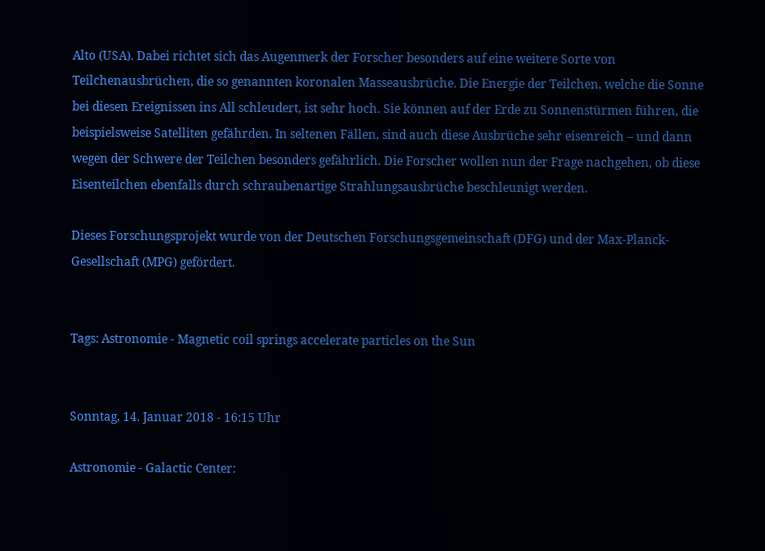Alto (USA). Dabei richtet sich das Augenmerk der Forscher besonders auf eine weitere Sorte von Teilchenausbrüchen, die so genannten koronalen Masseausbrüche. Die Energie der Teilchen, welche die Sonne bei diesen Ereignissen ins All schleudert, ist sehr hoch. Sie können auf der Erde zu Sonnenstürmen führen, die beispielsweise Satelliten gefährden. In seltenen Fällen, sind auch diese Ausbrüche sehr eisenreich – und dann wegen der Schwere der Teilchen besonders gefährlich. Die Forscher wollen nun der Frage nachgehen, ob diese Eisenteilchen ebenfalls durch schraubenartige Strahlungsausbrüche beschleunigt werden.

Dieses Forschungsprojekt wurde von der Deutschen Forschungsgemeinschaft (DFG) und der Max-Planck-Gesellschaft (MPG) gefördert.


Tags: Astronomie - Magnetic coil springs accelerate particles on the Sun


Sonntag, 14. Januar 2018 - 16:15 Uhr

Astronomie - Galactic Center: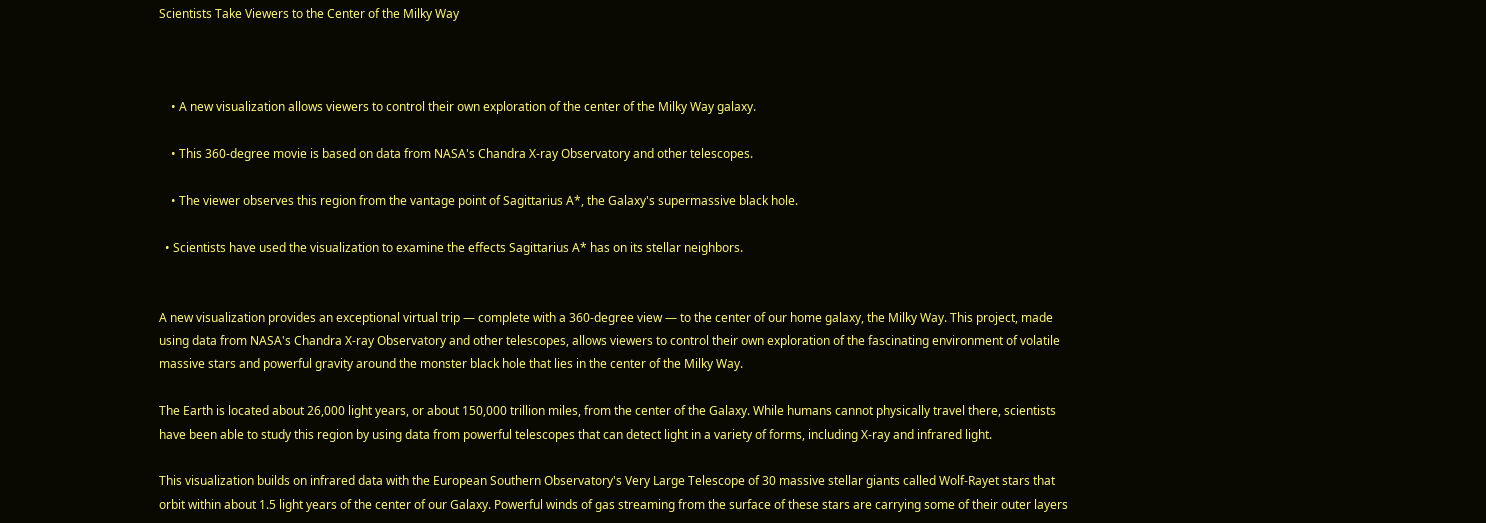Scientists Take Viewers to the Center of the Milky Way



    • A new visualization allows viewers to control their own exploration of the center of the Milky Way galaxy.

    • This 360-degree movie is based on data from NASA's Chandra X-ray Observatory and other telescopes.

    • The viewer observes this region from the vantage point of Sagittarius A*, the Galaxy's supermassive black hole.

  • Scientists have used the visualization to examine the effects Sagittarius A* has on its stellar neighbors.


A new visualization provides an exceptional virtual trip — complete with a 360-degree view — to the center of our home galaxy, the Milky Way. This project, made using data from NASA's Chandra X-ray Observatory and other telescopes, allows viewers to control their own exploration of the fascinating environment of volatile massive stars and powerful gravity around the monster black hole that lies in the center of the Milky Way.

The Earth is located about 26,000 light years, or about 150,000 trillion miles, from the center of the Galaxy. While humans cannot physically travel there, scientists have been able to study this region by using data from powerful telescopes that can detect light in a variety of forms, including X-ray and infrared light.

This visualization builds on infrared data with the European Southern Observatory's Very Large Telescope of 30 massive stellar giants called Wolf-Rayet stars that orbit within about 1.5 light years of the center of our Galaxy. Powerful winds of gas streaming from the surface of these stars are carrying some of their outer layers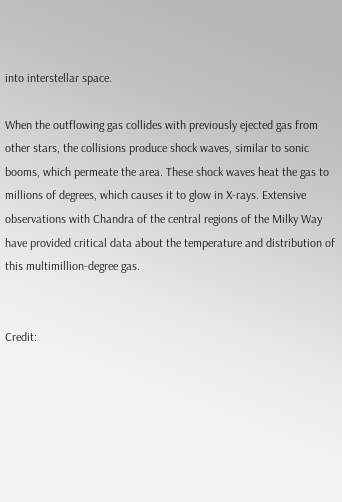into interstellar space.

When the outflowing gas collides with previously ejected gas from other stars, the collisions produce shock waves, similar to sonic booms, which permeate the area. These shock waves heat the gas to millions of degrees, which causes it to glow in X-rays. Extensive observations with Chandra of the central regions of the Milky Way have provided critical data about the temperature and distribution of this multimillion-degree gas.


Credit: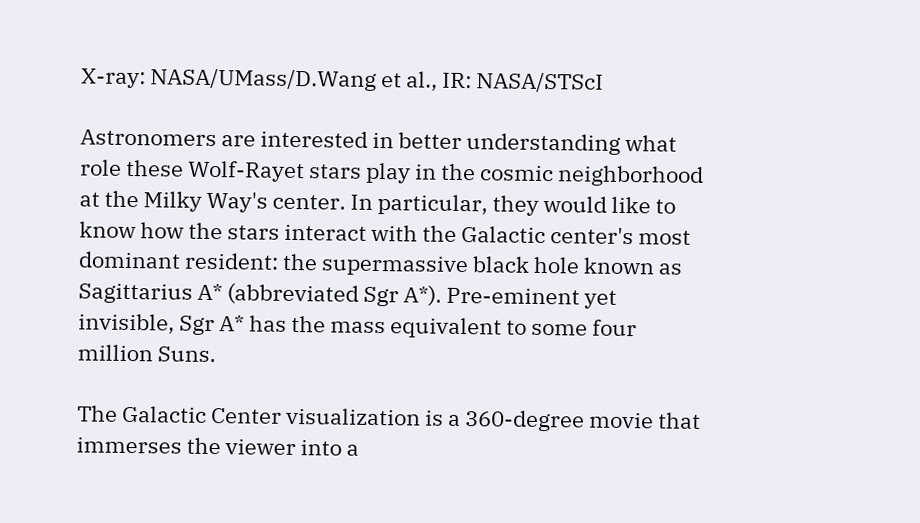X-ray: NASA/UMass/D.Wang et al., IR: NASA/STScI

Astronomers are interested in better understanding what role these Wolf-Rayet stars play in the cosmic neighborhood at the Milky Way's center. In particular, they would like to know how the stars interact with the Galactic center's most dominant resident: the supermassive black hole known as Sagittarius A* (abbreviated Sgr A*). Pre-eminent yet invisible, Sgr A* has the mass equivalent to some four million Suns.

The Galactic Center visualization is a 360-degree movie that immerses the viewer into a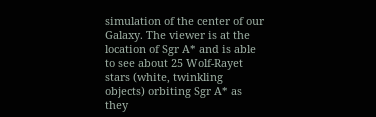simulation of the center of our Galaxy. The viewer is at the location of Sgr A* and is able to see about 25 Wolf-Rayet stars (white, twinkling objects) orbiting Sgr A* as they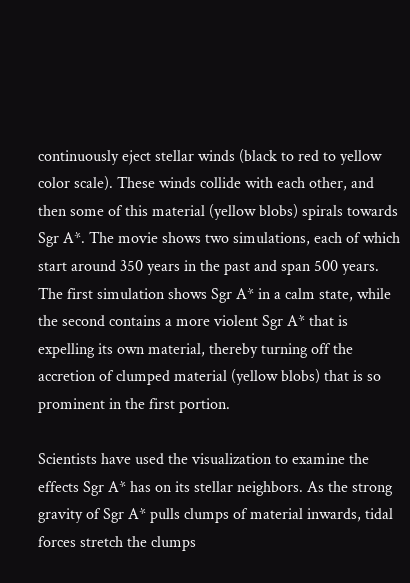continuously eject stellar winds (black to red to yellow color scale). These winds collide with each other, and then some of this material (yellow blobs) spirals towards Sgr A*. The movie shows two simulations, each of which start around 350 years in the past and span 500 years. The first simulation shows Sgr A* in a calm state, while the second contains a more violent Sgr A* that is expelling its own material, thereby turning off the accretion of clumped material (yellow blobs) that is so prominent in the first portion.

Scientists have used the visualization to examine the effects Sgr A* has on its stellar neighbors. As the strong gravity of Sgr A* pulls clumps of material inwards, tidal forces stretch the clumps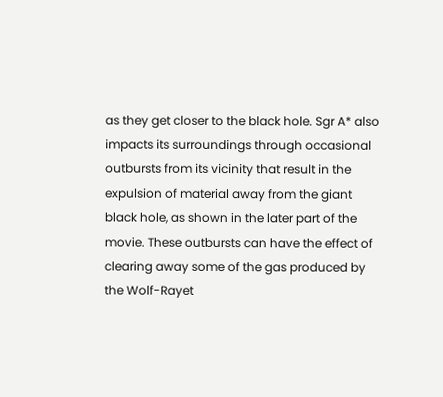as they get closer to the black hole. Sgr A* also impacts its surroundings through occasional outbursts from its vicinity that result in the expulsion of material away from the giant black hole, as shown in the later part of the movie. These outbursts can have the effect of clearing away some of the gas produced by the Wolf-Rayet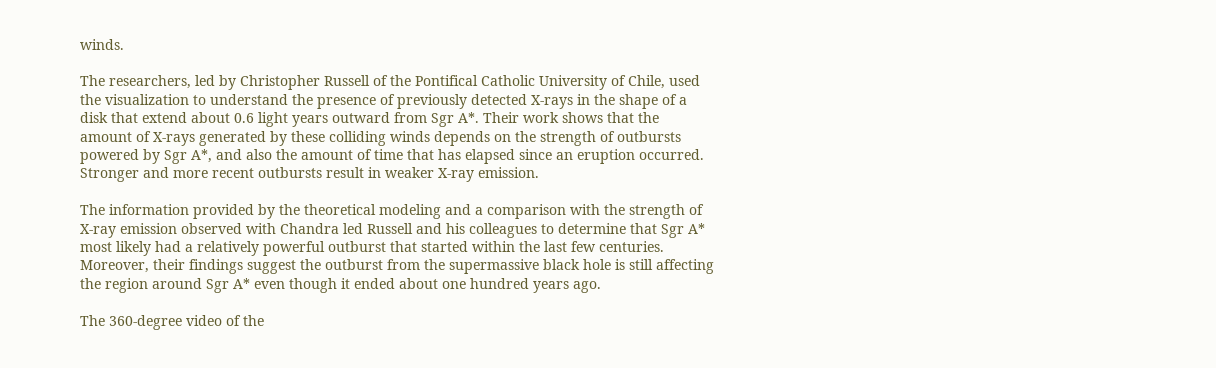winds.

The researchers, led by Christopher Russell of the Pontifical Catholic University of Chile, used the visualization to understand the presence of previously detected X-rays in the shape of a disk that extend about 0.6 light years outward from Sgr A*. Their work shows that the amount of X-rays generated by these colliding winds depends on the strength of outbursts powered by Sgr A*, and also the amount of time that has elapsed since an eruption occurred. Stronger and more recent outbursts result in weaker X-ray emission.

The information provided by the theoretical modeling and a comparison with the strength of X-ray emission observed with Chandra led Russell and his colleagues to determine that Sgr A* most likely had a relatively powerful outburst that started within the last few centuries. Moreover, their findings suggest the outburst from the supermassive black hole is still affecting the region around Sgr A* even though it ended about one hundred years ago.

The 360-degree video of the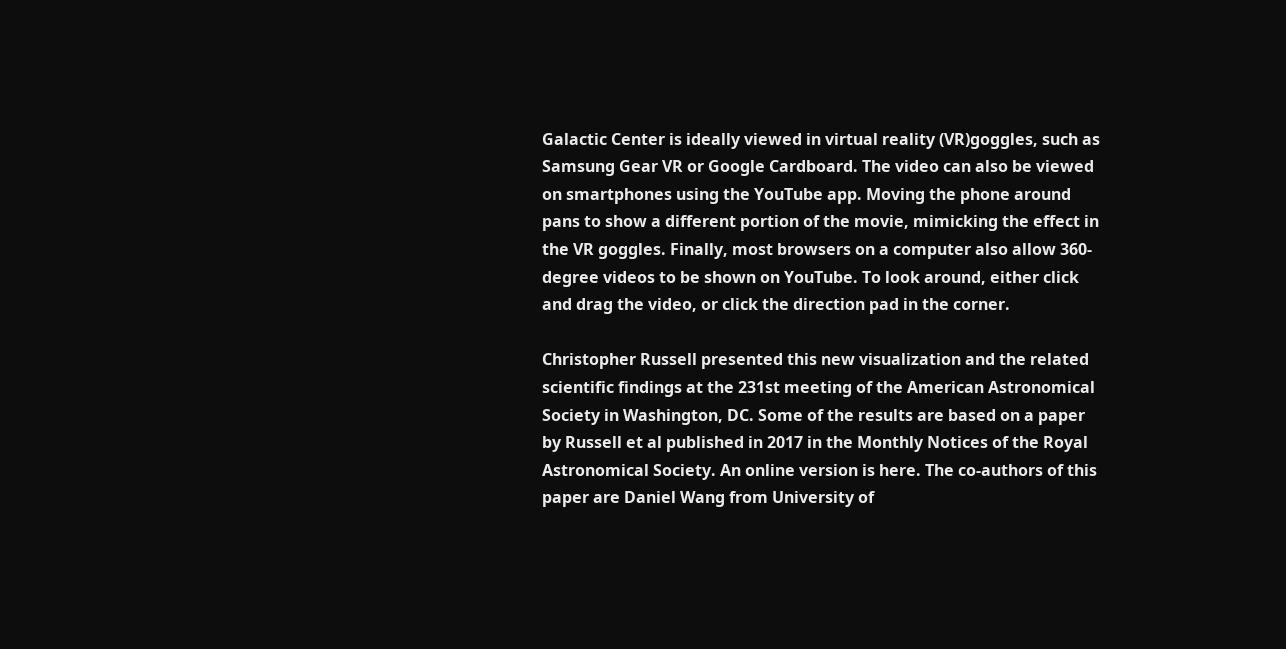Galactic Center is ideally viewed in virtual reality (VR)goggles, such as Samsung Gear VR or Google Cardboard. The video can also be viewed on smartphones using the YouTube app. Moving the phone around pans to show a different portion of the movie, mimicking the effect in the VR goggles. Finally, most browsers on a computer also allow 360-degree videos to be shown on YouTube. To look around, either click and drag the video, or click the direction pad in the corner.

Christopher Russell presented this new visualization and the related scientific findings at the 231st meeting of the American Astronomical Society in Washington, DC. Some of the results are based on a paper by Russell et al published in 2017 in the Monthly Notices of the Royal Astronomical Society. An online version is here. The co-authors of this paper are Daniel Wang from University of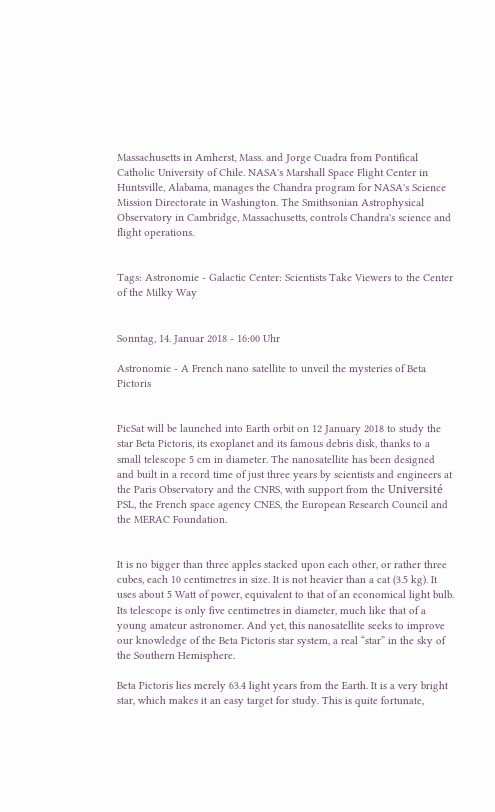Massachusetts in Amherst, Mass. and Jorge Cuadra from Pontifical Catholic University of Chile. NASA's Marshall Space Flight Center in Huntsville, Alabama, manages the Chandra program for NASA's Science Mission Directorate in Washington. The Smithsonian Astrophysical Observatory in Cambridge, Massachusetts, controls Chandra's science and flight operations.


Tags: Astronomie - Galactic Center: Scientists Take Viewers to the Center of the Milky Way


Sonntag, 14. Januar 2018 - 16:00 Uhr

Astronomie - A French nano satellite to unveil the mysteries of Beta Pictoris


PicSat will be launched into Earth orbit on 12 January 2018 to study the star Beta Pictoris, its exoplanet and its famous debris disk, thanks to a small telescope 5 cm in diameter. The nanosatellite has been designed and built in a record time of just three years by scientists and engineers at the Paris Observatory and the CNRS, with support from the Université PSL, the French space agency CNES, the European Research Council and the MERAC Foundation.


It is no bigger than three apples stacked upon each other, or rather three cubes, each 10 centimetres in size. It is not heavier than a cat (3.5 kg). It uses about 5 Watt of power, equivalent to that of an economical light bulb. Its telescope is only five centimetres in diameter, much like that of a young amateur astronomer. And yet, this nanosatellite seeks to improve our knowledge of the Beta Pictoris star system, a real “star” in the sky of the Southern Hemisphere.

Beta Pictoris lies merely 63.4 light years from the Earth. It is a very bright star, which makes it an easy target for study. This is quite fortunate,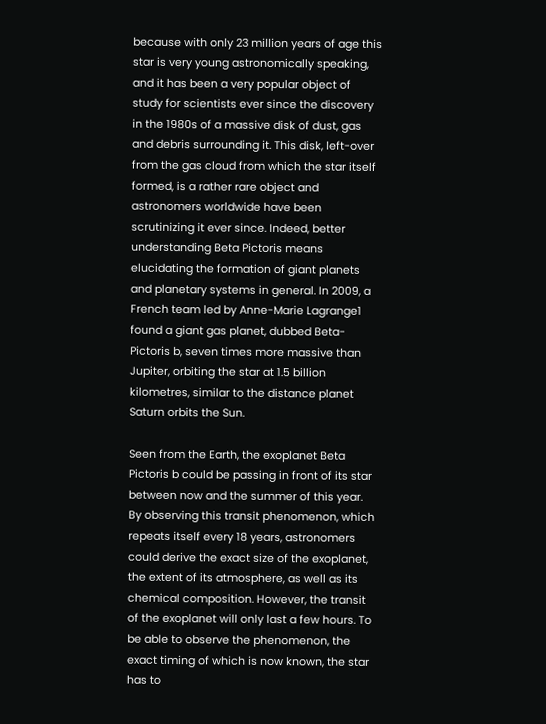because with only 23 million years of age this star is very young astronomically speaking, and it has been a very popular object of study for scientists ever since the discovery in the 1980s of a massive disk of dust, gas and debris surrounding it. This disk, left-over from the gas cloud from which the star itself formed, is a rather rare object and astronomers worldwide have been scrutinizing it ever since. Indeed, better understanding Beta Pictoris means elucidating the formation of giant planets and planetary systems in general. In 2009, a French team led by Anne-Marie Lagrange1 found a giant gas planet, dubbed Beta-Pictoris b, seven times more massive than Jupiter, orbiting the star at 1.5 billion kilometres, similar to the distance planet Saturn orbits the Sun.

Seen from the Earth, the exoplanet Beta Pictoris b could be passing in front of its star between now and the summer of this year. By observing this transit phenomenon, which repeats itself every 18 years, astronomers could derive the exact size of the exoplanet, the extent of its atmosphere, as well as its chemical composition. However, the transit of the exoplanet will only last a few hours. To be able to observe the phenomenon, the exact timing of which is now known, the star has to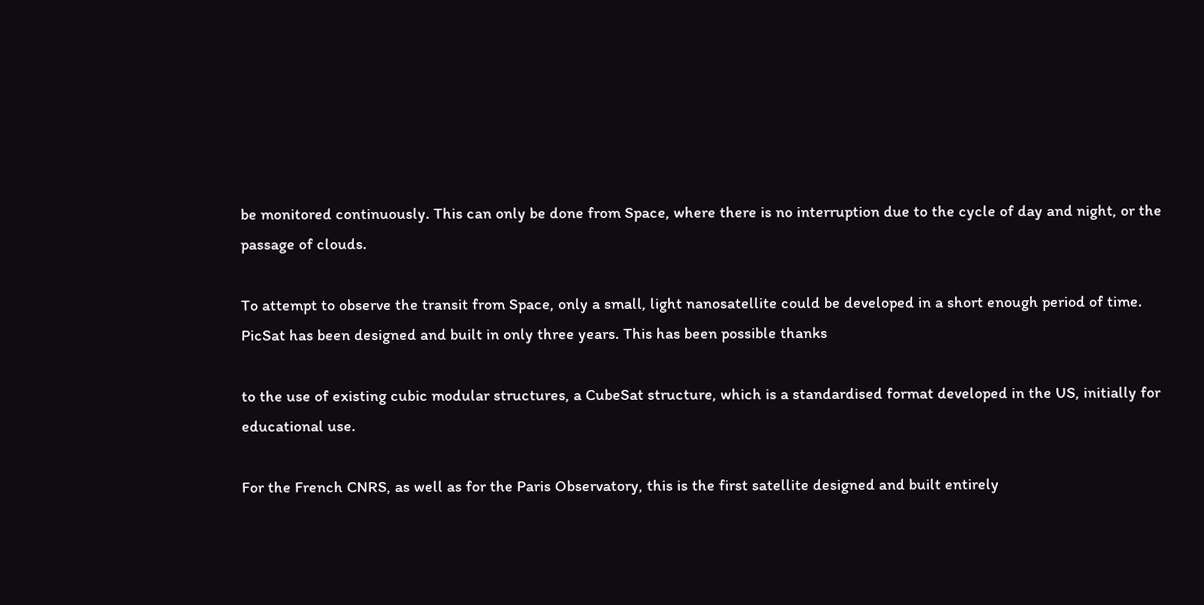be monitored continuously. This can only be done from Space, where there is no interruption due to the cycle of day and night, or the passage of clouds.

To attempt to observe the transit from Space, only a small, light nanosatellite could be developed in a short enough period of time. PicSat has been designed and built in only three years. This has been possible thanks

to the use of existing cubic modular structures, a CubeSat structure, which is a standardised format developed in the US, initially for educational use.

For the French CNRS, as well as for the Paris Observatory, this is the first satellite designed and built entirely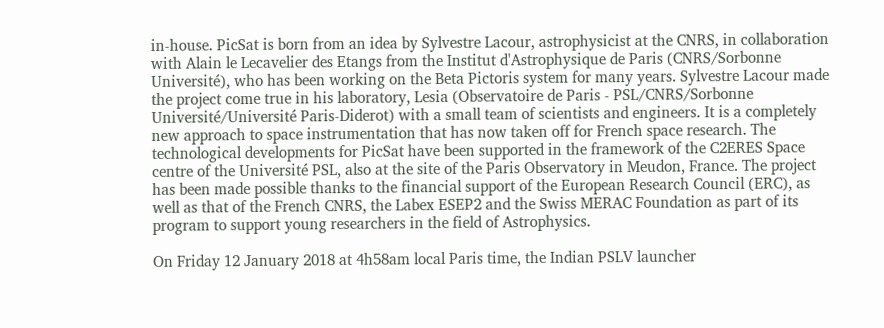in-house. PicSat is born from an idea by Sylvestre Lacour, astrophysicist at the CNRS, in collaboration with Alain le Lecavelier des Etangs from the Institut d'Astrophysique de Paris (CNRS/Sorbonne Université), who has been working on the Beta Pictoris system for many years. Sylvestre Lacour made the project come true in his laboratory, Lesia (Observatoire de Paris - PSL/CNRS/Sorbonne Université/Université Paris-Diderot) with a small team of scientists and engineers. It is a completely new approach to space instrumentation that has now taken off for French space research. The technological developments for PicSat have been supported in the framework of the C2ERES Space centre of the Université PSL, also at the site of the Paris Observatory in Meudon, France. The project has been made possible thanks to the financial support of the European Research Council (ERC), as well as that of the French CNRS, the Labex ESEP2 and the Swiss MERAC Foundation as part of its program to support young researchers in the field of Astrophysics.

On Friday 12 January 2018 at 4h58am local Paris time, the Indian PSLV launcher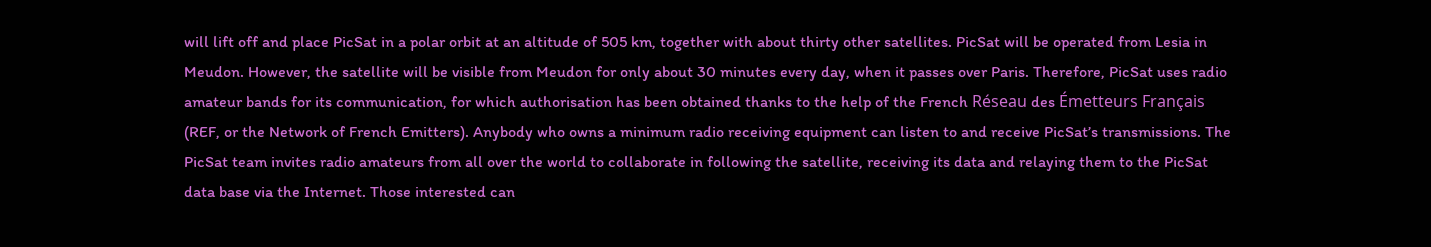will lift off and place PicSat in a polar orbit at an altitude of 505 km, together with about thirty other satellites. PicSat will be operated from Lesia in Meudon. However, the satellite will be visible from Meudon for only about 30 minutes every day, when it passes over Paris. Therefore, PicSat uses radio amateur bands for its communication, for which authorisation has been obtained thanks to the help of the French Réseau des Émetteurs Français (REF, or the Network of French Emitters). Anybody who owns a minimum radio receiving equipment can listen to and receive PicSat’s transmissions. The PicSat team invites radio amateurs from all over the world to collaborate in following the satellite, receiving its data and relaying them to the PicSat data base via the Internet. Those interested can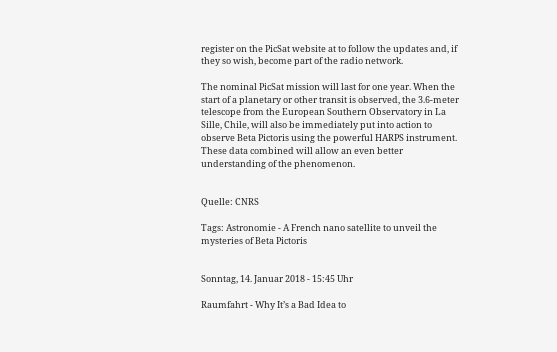register on the PicSat website at to follow the updates and, if they so wish, become part of the radio network.

The nominal PicSat mission will last for one year. When the start of a planetary or other transit is observed, the 3.6-meter telescope from the European Southern Observatory in La Sille, Chile, will also be immediately put into action to observe Beta Pictoris using the powerful HARPS instrument. These data combined will allow an even better understanding of the phenomenon.


Quelle: CNRS

Tags: Astronomie - A French nano satellite to unveil the mysteries of Beta Pictoris


Sonntag, 14. Januar 2018 - 15:45 Uhr

Raumfahrt - Why It’s a Bad Idea to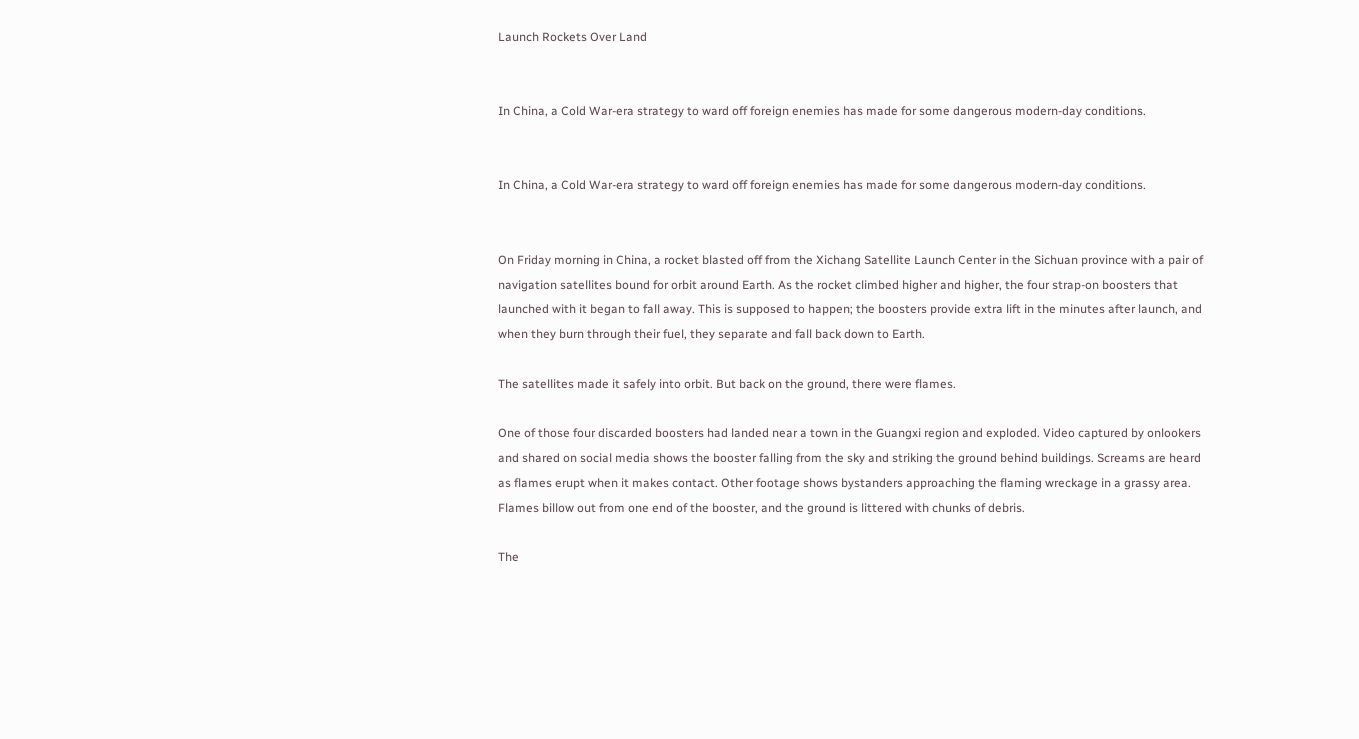Launch Rockets Over Land


In China, a Cold War-era strategy to ward off foreign enemies has made for some dangerous modern-day conditions.


In China, a Cold War-era strategy to ward off foreign enemies has made for some dangerous modern-day conditions.


On Friday morning in China, a rocket blasted off from the Xichang Satellite Launch Center in the Sichuan province with a pair of navigation satellites bound for orbit around Earth. As the rocket climbed higher and higher, the four strap-on boosters that launched with it began to fall away. This is supposed to happen; the boosters provide extra lift in the minutes after launch, and when they burn through their fuel, they separate and fall back down to Earth.

The satellites made it safely into orbit. But back on the ground, there were flames.

One of those four discarded boosters had landed near a town in the Guangxi region and exploded. Video captured by onlookers and shared on social media shows the booster falling from the sky and striking the ground behind buildings. Screams are heard as flames erupt when it makes contact. Other footage shows bystanders approaching the flaming wreckage in a grassy area. Flames billow out from one end of the booster, and the ground is littered with chunks of debris.

The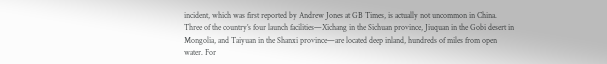incident, which was first reported by Andrew Jones at GB Times, is actually not uncommon in China. Three of the country’s four launch facilities—Xichang in the Sichuan province, Jiuquan in the Gobi desert in Mongolia, and Taiyuan in the Shanxi province—are located deep inland, hundreds of miles from open water. For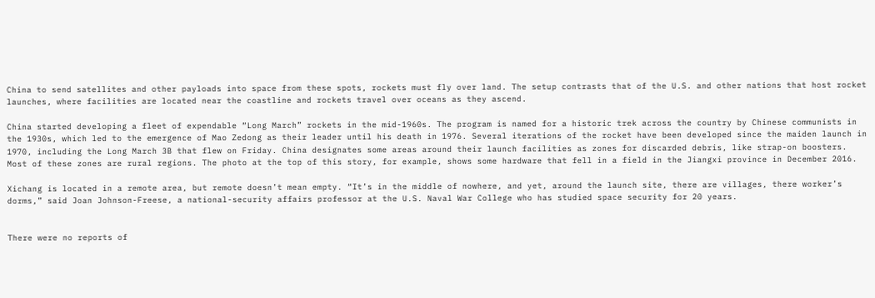China to send satellites and other payloads into space from these spots, rockets must fly over land. The setup contrasts that of the U.S. and other nations that host rocket launches, where facilities are located near the coastline and rockets travel over oceans as they ascend.

China started developing a fleet of expendable “Long March” rockets in the mid-1960s. The program is named for a historic trek across the country by Chinese communists in the 1930s, which led to the emergence of Mao Zedong as their leader until his death in 1976. Several iterations of the rocket have been developed since the maiden launch in 1970, including the Long March 3B that flew on Friday. China designates some areas around their launch facilities as zones for discarded debris, like strap-on boosters. Most of these zones are rural regions. The photo at the top of this story, for example, shows some hardware that fell in a field in the Jiangxi province in December 2016.

Xichang is located in a remote area, but remote doesn’t mean empty. “It’s in the middle of nowhere, and yet, around the launch site, there are villages, there worker’s dorms,” said Joan Johnson-Freese, a national-security affairs professor at the U.S. Naval War College who has studied space security for 20 years.


There were no reports of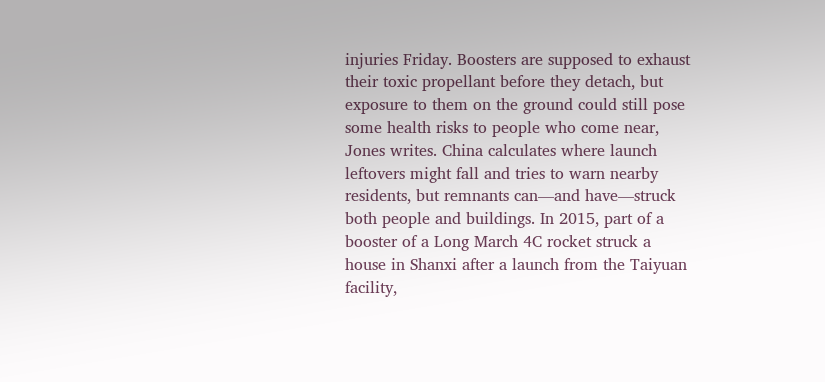injuries Friday. Boosters are supposed to exhaust their toxic propellant before they detach, but exposure to them on the ground could still pose some health risks to people who come near, Jones writes. China calculates where launch leftovers might fall and tries to warn nearby residents, but remnants can—and have—struck both people and buildings. In 2015, part of a booster of a Long March 4C rocket struck a house in Shanxi after a launch from the Taiyuan facility,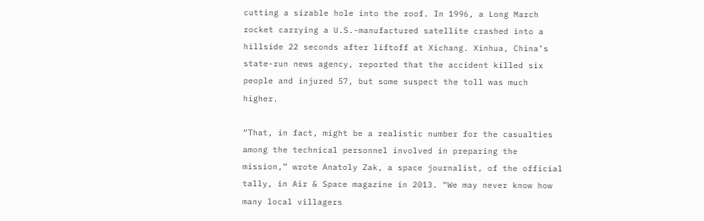cutting a sizable hole into the roof. In 1996, a Long March rocket carrying a U.S.-manufactured satellite crashed into a hillside 22 seconds after liftoff at Xichang. Xinhua, China’s state-run news agency, reported that the accident killed six people and injured 57, but some suspect the toll was much higher.

“That, in fact, might be a realistic number for the casualties among the technical personnel involved in preparing the mission,” wrote Anatoly Zak, a space journalist, of the official tally, in Air & Space magazine in 2013. “We may never know how many local villagers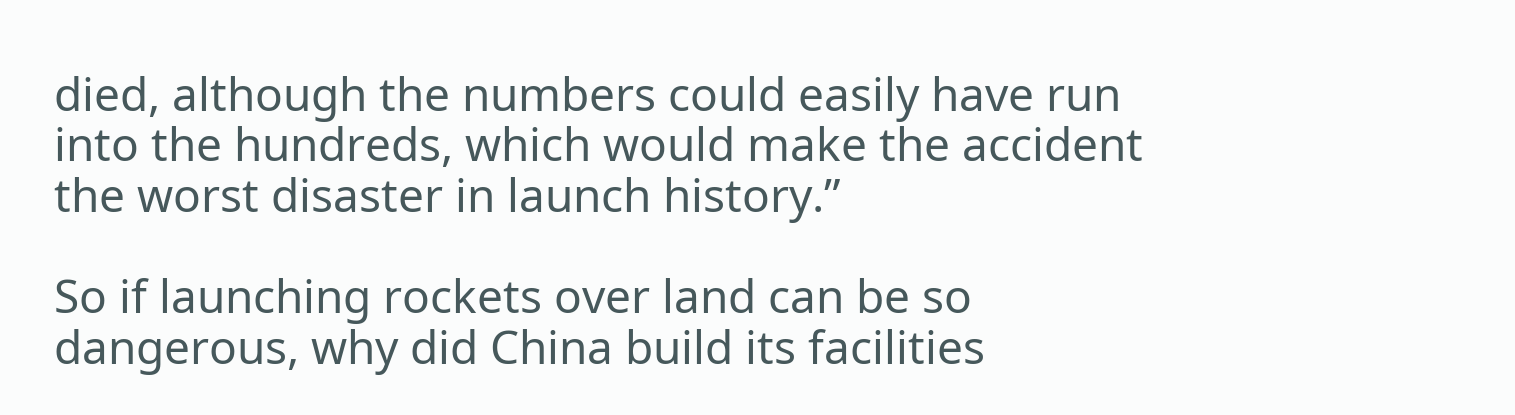died, although the numbers could easily have run into the hundreds, which would make the accident the worst disaster in launch history.”

So if launching rockets over land can be so dangerous, why did China build its facilities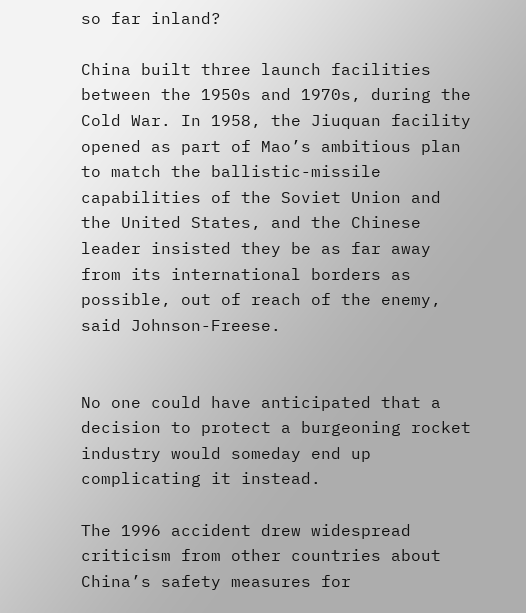so far inland?

China built three launch facilities between the 1950s and 1970s, during the Cold War. In 1958, the Jiuquan facility opened as part of Mao’s ambitious plan to match the ballistic-missile capabilities of the Soviet Union and the United States, and the Chinese leader insisted they be as far away from its international borders as possible, out of reach of the enemy, said Johnson-Freese.


No one could have anticipated that a decision to protect a burgeoning rocket industry would someday end up complicating it instead.

The 1996 accident drew widespread criticism from other countries about China’s safety measures for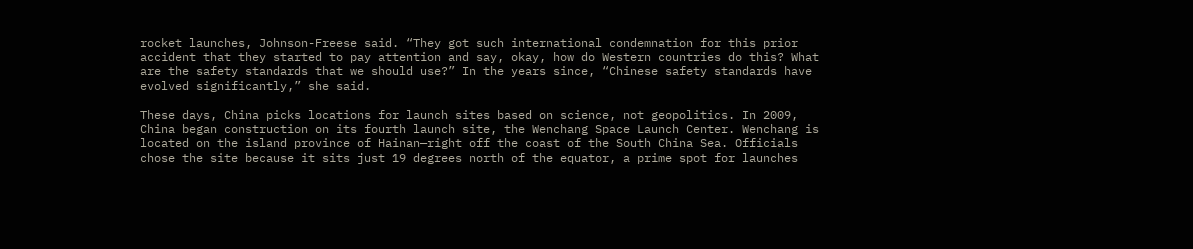rocket launches, Johnson-Freese said. “They got such international condemnation for this prior accident that they started to pay attention and say, okay, how do Western countries do this? What are the safety standards that we should use?” In the years since, “Chinese safety standards have evolved significantly,” she said.

These days, China picks locations for launch sites based on science, not geopolitics. In 2009, China began construction on its fourth launch site, the Wenchang Space Launch Center. Wenchang is located on the island province of Hainan—right off the coast of the South China Sea. Officials chose the site because it sits just 19 degrees north of the equator, a prime spot for launches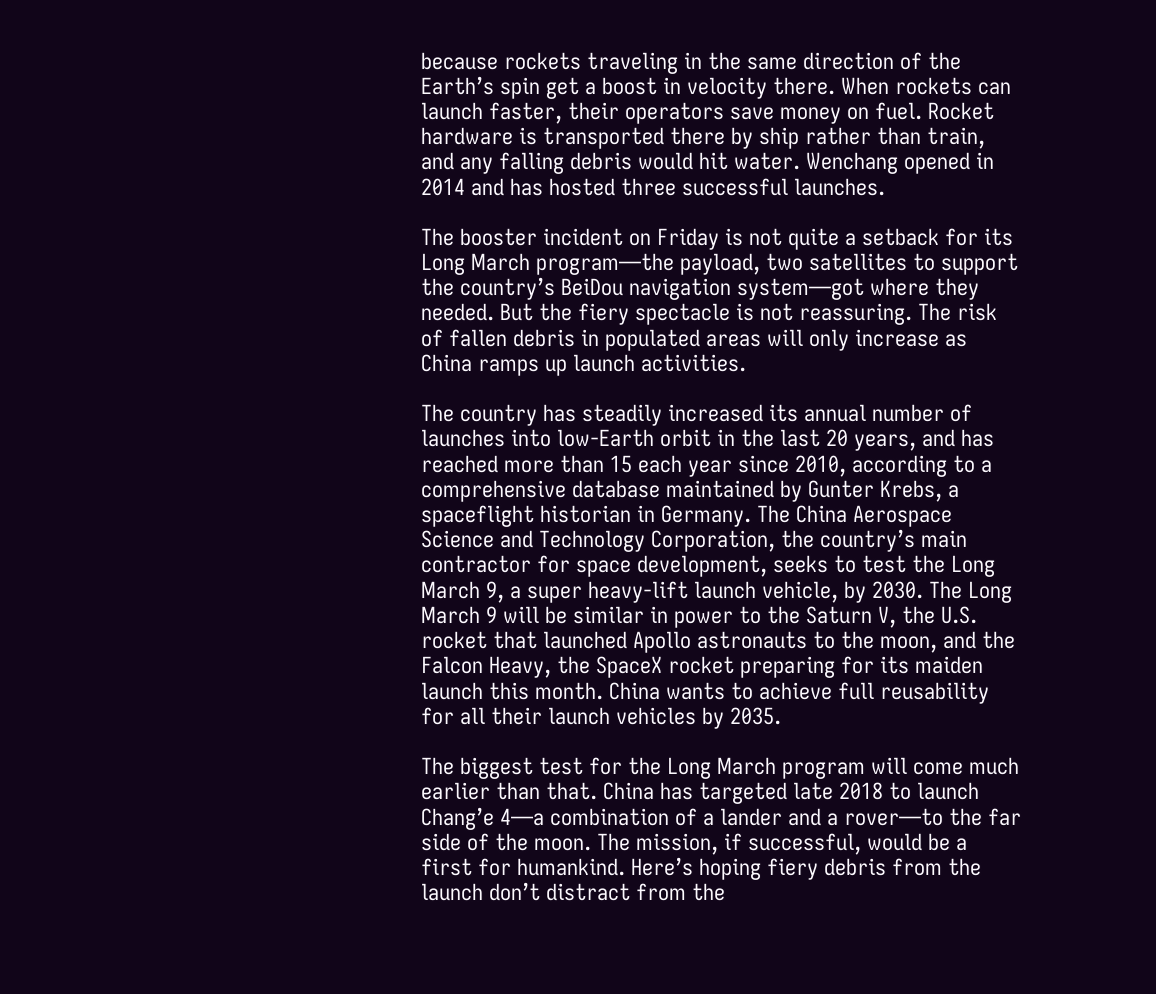because rockets traveling in the same direction of the Earth’s spin get a boost in velocity there. When rockets can launch faster, their operators save money on fuel. Rocket hardware is transported there by ship rather than train, and any falling debris would hit water. Wenchang opened in 2014 and has hosted three successful launches.

The booster incident on Friday is not quite a setback for its Long March program—the payload, two satellites to support the country’s BeiDou navigation system—got where they needed. But the fiery spectacle is not reassuring. The risk of fallen debris in populated areas will only increase as China ramps up launch activities.

The country has steadily increased its annual number of launches into low-Earth orbit in the last 20 years, and has reached more than 15 each year since 2010, according to a comprehensive database maintained by Gunter Krebs, a spaceflight historian in Germany. The China Aerospace Science and Technology Corporation, the country’s main contractor for space development, seeks to test the Long March 9, a super heavy-lift launch vehicle, by 2030. The Long March 9 will be similar in power to the Saturn V, the U.S. rocket that launched Apollo astronauts to the moon, and the Falcon Heavy, the SpaceX rocket preparing for its maiden launch this month. China wants to achieve full reusability for all their launch vehicles by 2035.

The biggest test for the Long March program will come much earlier than that. China has targeted late 2018 to launch Chang’e 4—a combination of a lander and a rover—to the far side of the moon. The mission, if successful, would be a first for humankind. Here’s hoping fiery debris from the launch don’t distract from the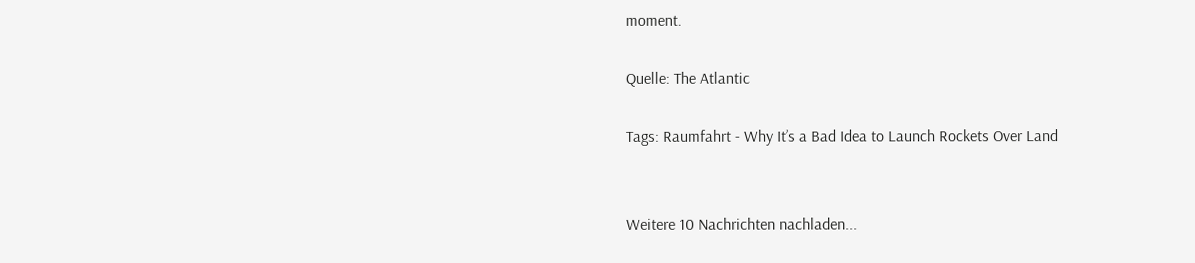moment.

Quelle: The Atlantic

Tags: Raumfahrt - Why It’s a Bad Idea to Launch Rockets Over Land


Weitere 10 Nachrichten nachladen...